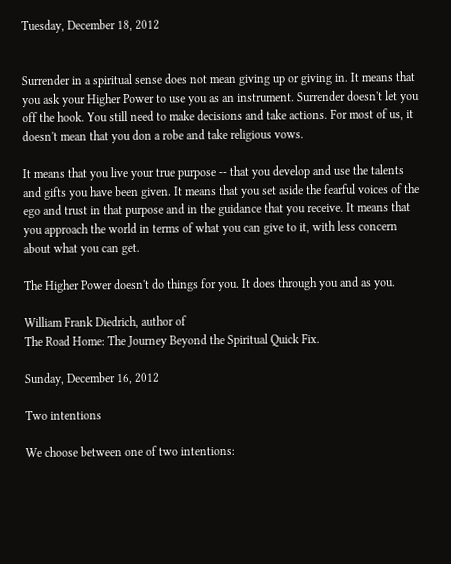Tuesday, December 18, 2012


Surrender in a spiritual sense does not mean giving up or giving in. It means that you ask your Higher Power to use you as an instrument. Surrender doesn't let you off the hook. You still need to make decisions and take actions. For most of us, it doesn't mean that you don a robe and take religious vows.

It means that you live your true purpose -- that you develop and use the talents and gifts you have been given. It means that you set aside the fearful voices of the ego and trust in that purpose and in the guidance that you receive. It means that you approach the world in terms of what you can give to it, with less concern about what you can get.

The Higher Power doesn't do things for you. It does through you and as you.

William Frank Diedrich, author of
The Road Home: The Journey Beyond the Spiritual Quick Fix.

Sunday, December 16, 2012

Two intentions

We choose between one of two intentions: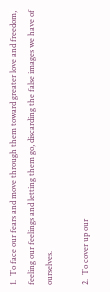1.  To face our fears and move through them toward greater love and freedom,
feeling our feelings and letting them go, discarding the false images we have of ourselves.

2.  To cover up our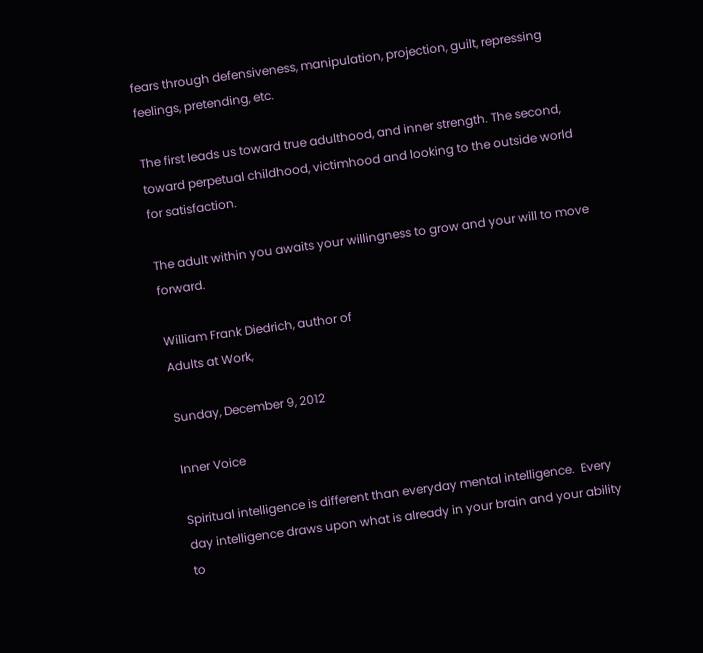fears through defensiveness, manipulation, projection, guilt, repressing feelings, pretending, etc.

The first leads us toward true adulthood, and inner strength. The second, toward perpetual childhood, victimhood and looking to the outside world for satisfaction.

The adult within you awaits your willingness to grow and your will to move forward.

William Frank Diedrich, author of
Adults at Work,

Sunday, December 9, 2012

Inner Voice

Spiritual intelligence is different than everyday mental intelligence.  Every day intelligence draws upon what is already in your brain and your ability to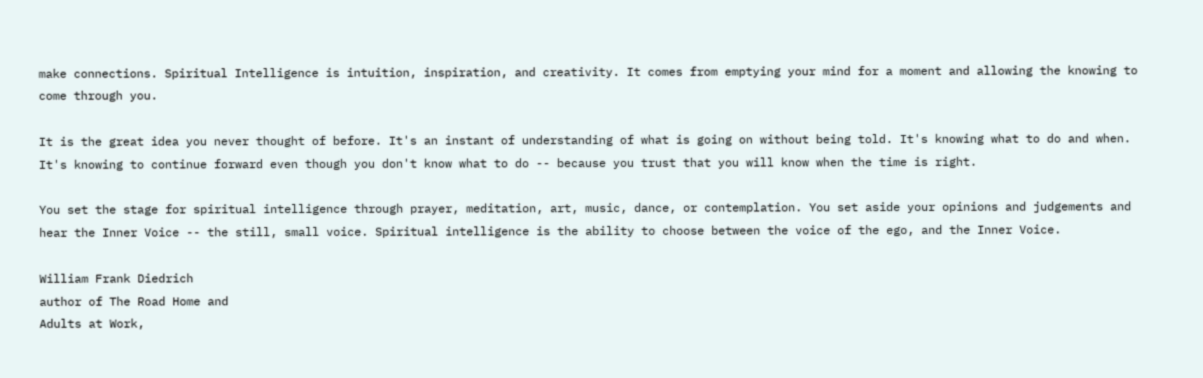make connections. Spiritual Intelligence is intuition, inspiration, and creativity. It comes from emptying your mind for a moment and allowing the knowing to come through you.

It is the great idea you never thought of before. It's an instant of understanding of what is going on without being told. It's knowing what to do and when. It's knowing to continue forward even though you don't know what to do -- because you trust that you will know when the time is right.

You set the stage for spiritual intelligence through prayer, meditation, art, music, dance, or contemplation. You set aside your opinions and judgements and hear the Inner Voice -- the still, small voice. Spiritual intelligence is the ability to choose between the voice of the ego, and the Inner Voice.

William Frank Diedrich
author of The Road Home and
Adults at Work,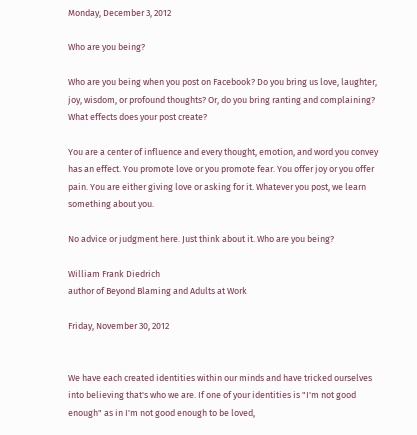Monday, December 3, 2012

Who are you being?

Who are you being when you post on Facebook? Do you bring us love, laughter, joy, wisdom, or profound thoughts? Or, do you bring ranting and complaining?  What effects does your post create?

You are a center of influence and every thought, emotion, and word you convey has an effect. You promote love or you promote fear. You offer joy or you offer pain. You are either giving love or asking for it. Whatever you post, we learn something about you.

No advice or judgment here. Just think about it. Who are you being?

William Frank Diedrich
author of Beyond Blaming and Adults at Work

Friday, November 30, 2012


We have each created identities within our minds and have tricked ourselves into believing that's who we are. If one of your identities is "I'm not good enough" as in I'm not good enough to be loved,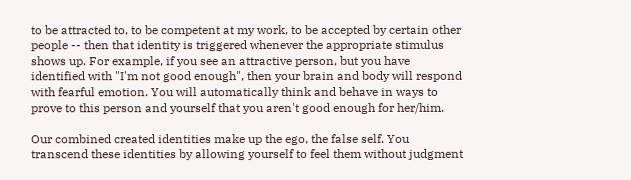to be attracted to, to be competent at my work, to be accepted by certain other people -- then that identity is triggered whenever the appropriate stimulus shows up. For example, if you see an attractive person, but you have identified with "I'm not good enough", then your brain and body will respond with fearful emotion. You will automatically think and behave in ways to prove to this person and yourself that you aren't good enough for her/him.

Our combined created identities make up the ego, the false self. You transcend these identities by allowing yourself to feel them without judgment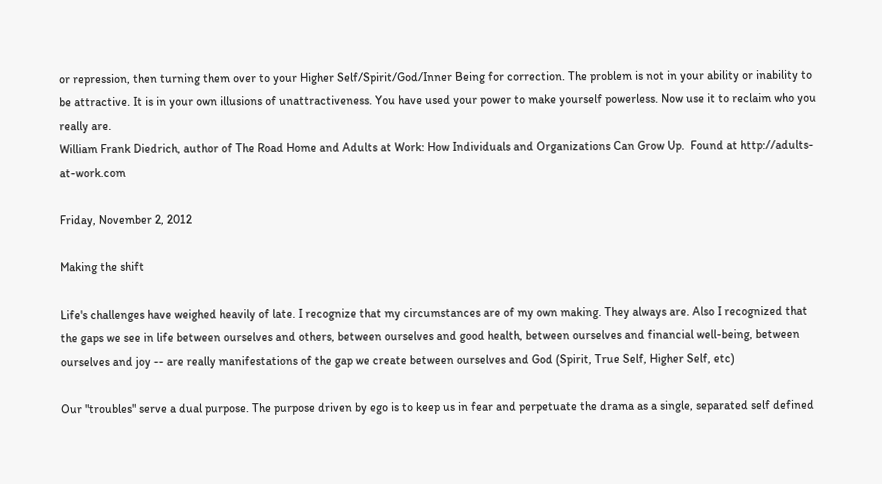or repression, then turning them over to your Higher Self/Spirit/God/Inner Being for correction. The problem is not in your ability or inability to be attractive. It is in your own illusions of unattractiveness. You have used your power to make yourself powerless. Now use it to reclaim who you really are.
William Frank Diedrich, author of The Road Home and Adults at Work: How Individuals and Organizations Can Grow Up.  Found at http://adults-at-work.com

Friday, November 2, 2012

Making the shift

Life's challenges have weighed heavily of late. I recognize that my circumstances are of my own making. They always are. Also I recognized that the gaps we see in life between ourselves and others, between ourselves and good health, between ourselves and financial well-being, between ourselves and joy -- are really manifestations of the gap we create between ourselves and God (Spirit, True Self, Higher Self, etc)

Our "troubles" serve a dual purpose. The purpose driven by ego is to keep us in fear and perpetuate the drama as a single, separated self defined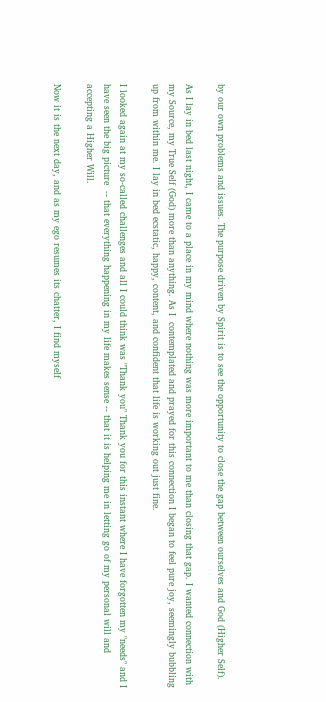by our own problems and issues. The purpose driven by Spirit is to see the opportunity to close the gap between ourselves and God (Higher Self).

As I lay in bed last night, I came to a place in my mind where nothing was more important to me than closing that gap. I wanted connection with my Source, my True Self (God) more than anything. As I  contemplated and prayed for this connection I began to feel pure joy, seemingly bubbling up from within me. I lay in bed ecstatic, happy, content, and confident that life is working out just fine.

I looked again at my so-called challenges and all I could think was "Thank you" Thank you for this instant where I have forgotten my "needs" and I have seen the big picture  -- that everything happening in my life makes sense -- that it is helping me in letting go of my personal will and accepting a Higher Will.

Now it is the next day, and as my ego resumes its chatter, I find myself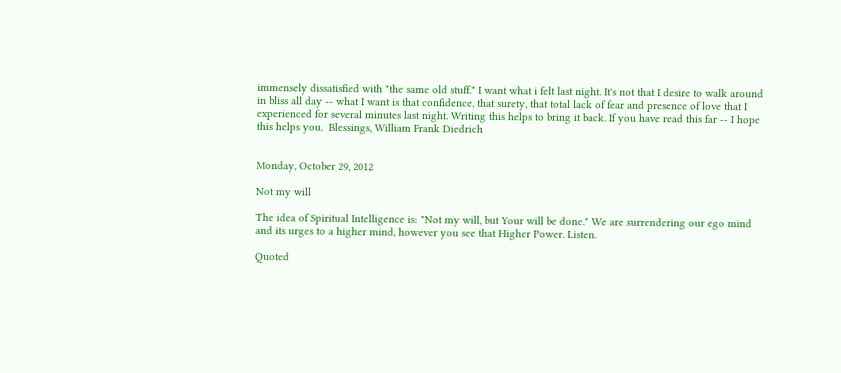immensely dissatisfied with "the same old stuff." I want what i felt last night. It's not that I desire to walk around in bliss all day -- what I want is that confidence, that surety, that total lack of fear and presence of love that I experienced for several minutes last night. Writing this helps to bring it back. If you have read this far -- I hope this helps you.  Blessings, William Frank Diedrich


Monday, October 29, 2012

Not my will

The idea of Spiritual Intelligence is: "Not my will, but Your will be done." We are surrendering our ego mind and its urges to a higher mind, however you see that Higher Power. Listen.

Quoted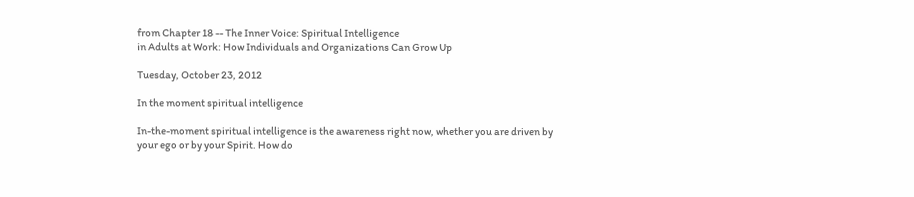from Chapter 18 -- The Inner Voice: Spiritual Intelligence
in Adults at Work: How Individuals and Organizations Can Grow Up

Tuesday, October 23, 2012

In the moment spiritual intelligence

In-the-moment spiritual intelligence is the awareness right now, whether you are driven by your ego or by your Spirit. How do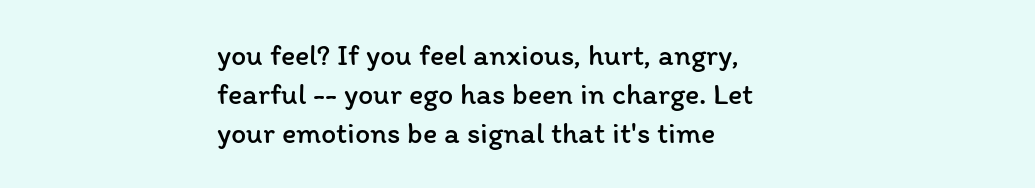you feel? If you feel anxious, hurt, angry, fearful -- your ego has been in charge. Let your emotions be a signal that it's time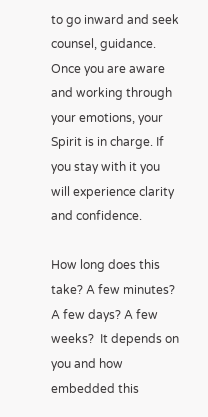to go inward and seek counsel, guidance. Once you are aware and working through your emotions, your Spirit is in charge. If you stay with it you will experience clarity and confidence.

How long does this take? A few minutes?  A few days? A few weeks?  It depends on you and how embedded this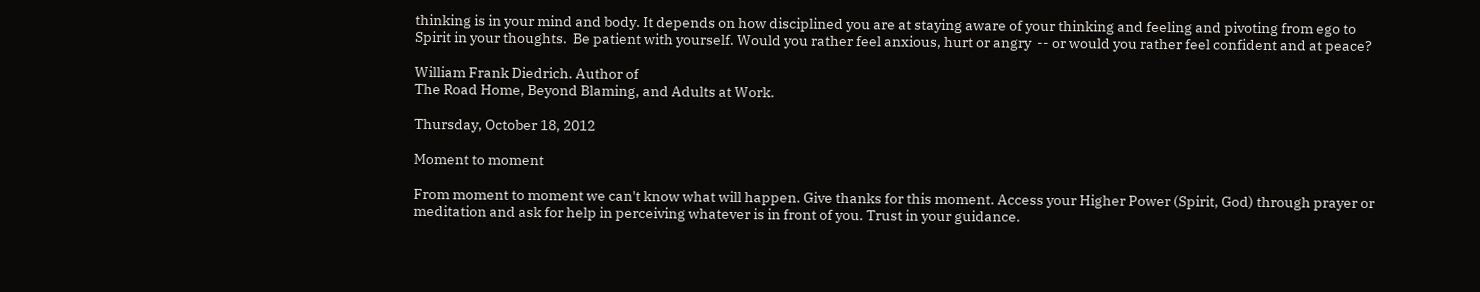thinking is in your mind and body. It depends on how disciplined you are at staying aware of your thinking and feeling and pivoting from ego to Spirit in your thoughts.  Be patient with yourself. Would you rather feel anxious, hurt or angry  -- or would you rather feel confident and at peace?

William Frank Diedrich. Author of
The Road Home, Beyond Blaming, and Adults at Work.

Thursday, October 18, 2012

Moment to moment

From moment to moment we can't know what will happen. Give thanks for this moment. Access your Higher Power (Spirit, God) through prayer or meditation and ask for help in perceiving whatever is in front of you. Trust in your guidance.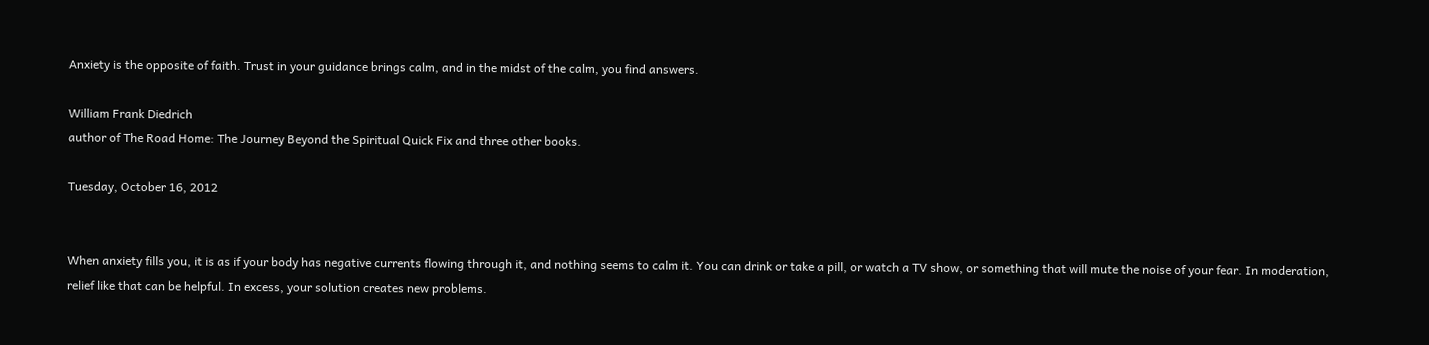Anxiety is the opposite of faith. Trust in your guidance brings calm, and in the midst of the calm, you find answers.

William Frank Diedrich
author of The Road Home: The Journey Beyond the Spiritual Quick Fix and three other books.

Tuesday, October 16, 2012


When anxiety fills you, it is as if your body has negative currents flowing through it, and nothing seems to calm it. You can drink or take a pill, or watch a TV show, or something that will mute the noise of your fear. In moderation, relief like that can be helpful. In excess, your solution creates new problems.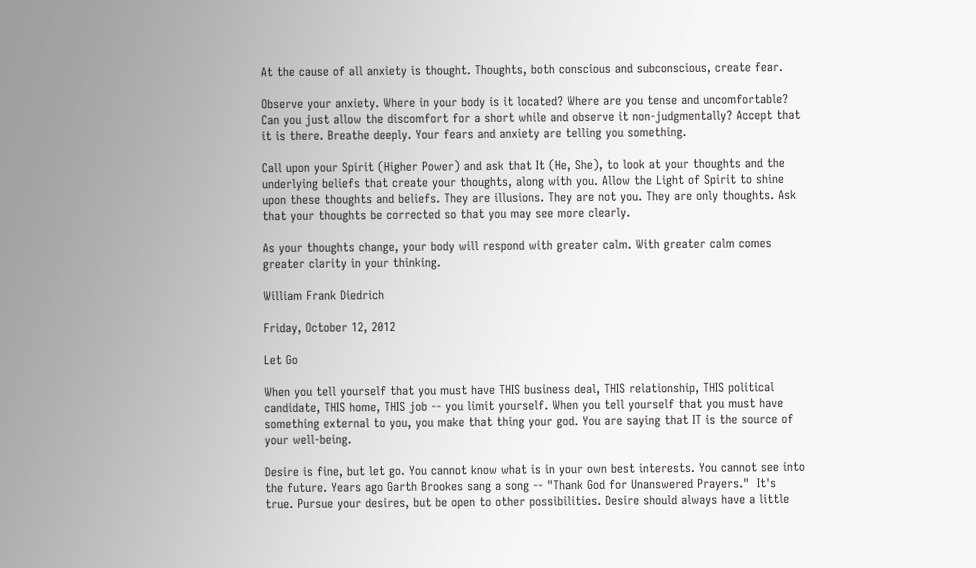At the cause of all anxiety is thought. Thoughts, both conscious and subconscious, create fear.

Observe your anxiety. Where in your body is it located? Where are you tense and uncomfortable? Can you just allow the discomfort for a short while and observe it non-judgmentally? Accept that it is there. Breathe deeply. Your fears and anxiety are telling you something.

Call upon your Spirit (Higher Power) and ask that It (He, She), to look at your thoughts and the underlying beliefs that create your thoughts, along with you. Allow the Light of Spirit to shine upon these thoughts and beliefs. They are illusions. They are not you. They are only thoughts. Ask that your thoughts be corrected so that you may see more clearly.

As your thoughts change, your body will respond with greater calm. With greater calm comes greater clarity in your thinking.

William Frank Diedrich

Friday, October 12, 2012

Let Go

When you tell yourself that you must have THIS business deal, THIS relationship, THIS political candidate, THIS home, THIS job -- you limit yourself. When you tell yourself that you must have something external to you, you make that thing your god. You are saying that IT is the source of your well-being.

Desire is fine, but let go. You cannot know what is in your own best interests. You cannot see into the future. Years ago Garth Brookes sang a song -- "Thank God for Unanswered Prayers."  It's true. Pursue your desires, but be open to other possibilities. Desire should always have a little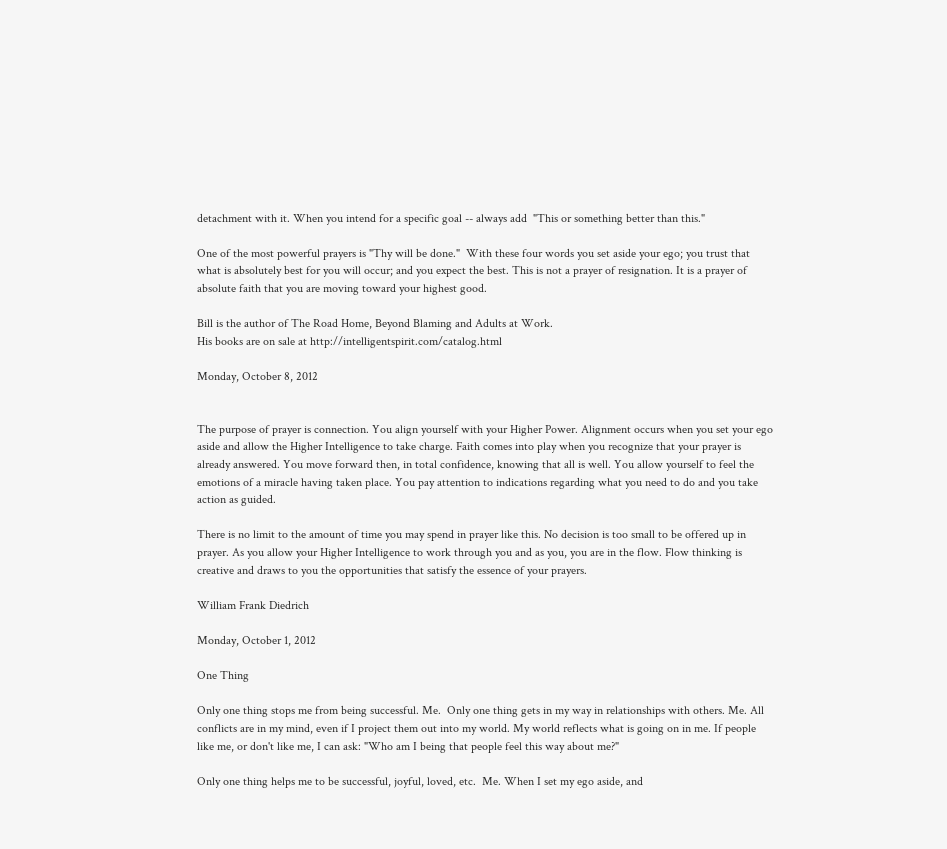detachment with it. When you intend for a specific goal -- always add  "This or something better than this."

One of the most powerful prayers is "Thy will be done."  With these four words you set aside your ego; you trust that what is absolutely best for you will occur; and you expect the best. This is not a prayer of resignation. It is a prayer of absolute faith that you are moving toward your highest good.

Bill is the author of The Road Home, Beyond Blaming and Adults at Work.
His books are on sale at http://intelligentspirit.com/catalog.html

Monday, October 8, 2012


The purpose of prayer is connection. You align yourself with your Higher Power. Alignment occurs when you set your ego aside and allow the Higher Intelligence to take charge. Faith comes into play when you recognize that your prayer is already answered. You move forward then, in total confidence, knowing that all is well. You allow yourself to feel the emotions of a miracle having taken place. You pay attention to indications regarding what you need to do and you take action as guided.

There is no limit to the amount of time you may spend in prayer like this. No decision is too small to be offered up in prayer. As you allow your Higher Intelligence to work through you and as you, you are in the flow. Flow thinking is creative and draws to you the opportunities that satisfy the essence of your prayers.

William Frank Diedrich

Monday, October 1, 2012

One Thing

Only one thing stops me from being successful. Me.  Only one thing gets in my way in relationships with others. Me. All conflicts are in my mind, even if I project them out into my world. My world reflects what is going on in me. If people like me, or don't like me, I can ask: "Who am I being that people feel this way about me?"

Only one thing helps me to be successful, joyful, loved, etc.  Me. When I set my ego aside, and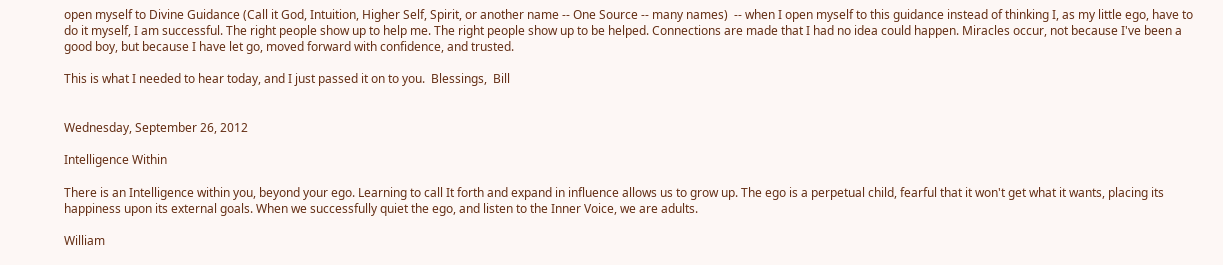open myself to Divine Guidance (Call it God, Intuition, Higher Self, Spirit, or another name -- One Source -- many names)  -- when I open myself to this guidance instead of thinking I, as my little ego, have to do it myself, I am successful. The right people show up to help me. The right people show up to be helped. Connections are made that I had no idea could happen. Miracles occur, not because I've been a good boy, but because I have let go, moved forward with confidence, and trusted.

This is what I needed to hear today, and I just passed it on to you.  Blessings,  Bill


Wednesday, September 26, 2012

Intelligence Within

There is an Intelligence within you, beyond your ego. Learning to call It forth and expand in influence allows us to grow up. The ego is a perpetual child, fearful that it won't get what it wants, placing its happiness upon its external goals. When we successfully quiet the ego, and listen to the Inner Voice, we are adults.

William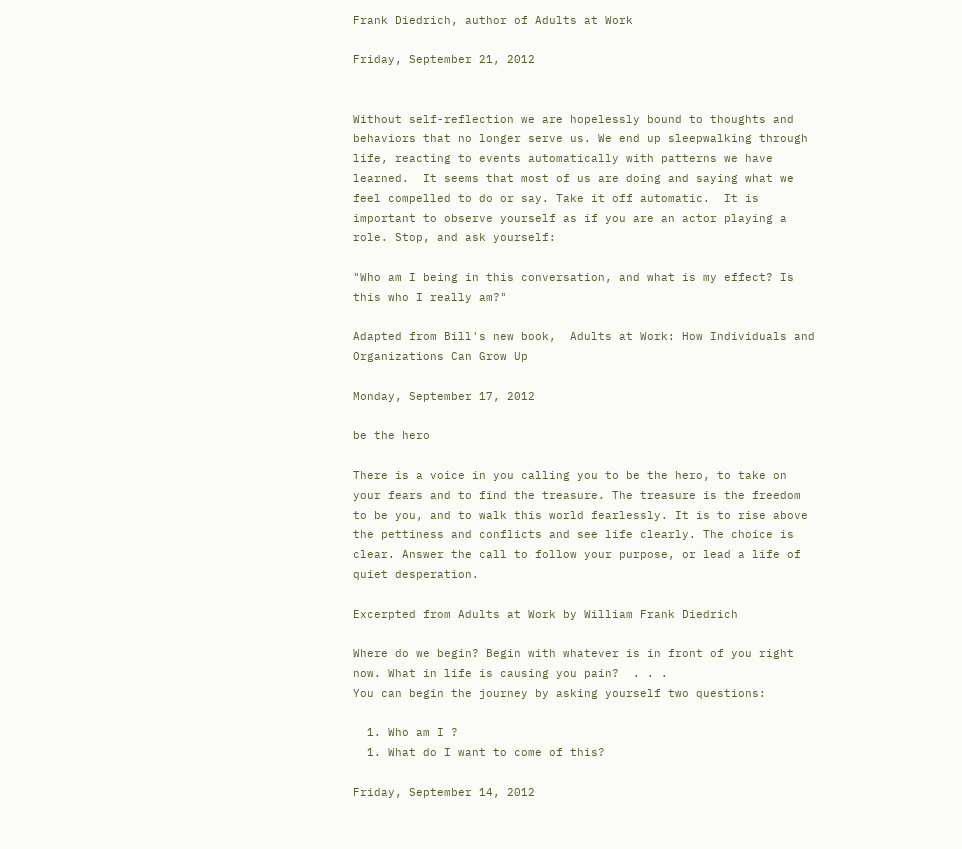Frank Diedrich, author of Adults at Work

Friday, September 21, 2012


Without self-reflection we are hopelessly bound to thoughts and behaviors that no longer serve us. We end up sleepwalking through life, reacting to events automatically with patterns we have learned.  It seems that most of us are doing and saying what we feel compelled to do or say. Take it off automatic.  It is important to observe yourself as if you are an actor playing a role. Stop, and ask yourself:

"Who am I being in this conversation, and what is my effect? Is this who I really am?"

Adapted from Bill's new book,  Adults at Work: How Individuals and Organizations Can Grow Up

Monday, September 17, 2012

be the hero

There is a voice in you calling you to be the hero, to take on your fears and to find the treasure. The treasure is the freedom to be you, and to walk this world fearlessly. It is to rise above the pettiness and conflicts and see life clearly. The choice is clear. Answer the call to follow your purpose, or lead a life of quiet desperation.

Excerpted from Adults at Work by William Frank Diedrich

Where do we begin? Begin with whatever is in front of you right now. What in life is causing you pain?  . . .
You can begin the journey by asking yourself two questions:

  1. Who am I ?
  1. What do I want to come of this?

Friday, September 14, 2012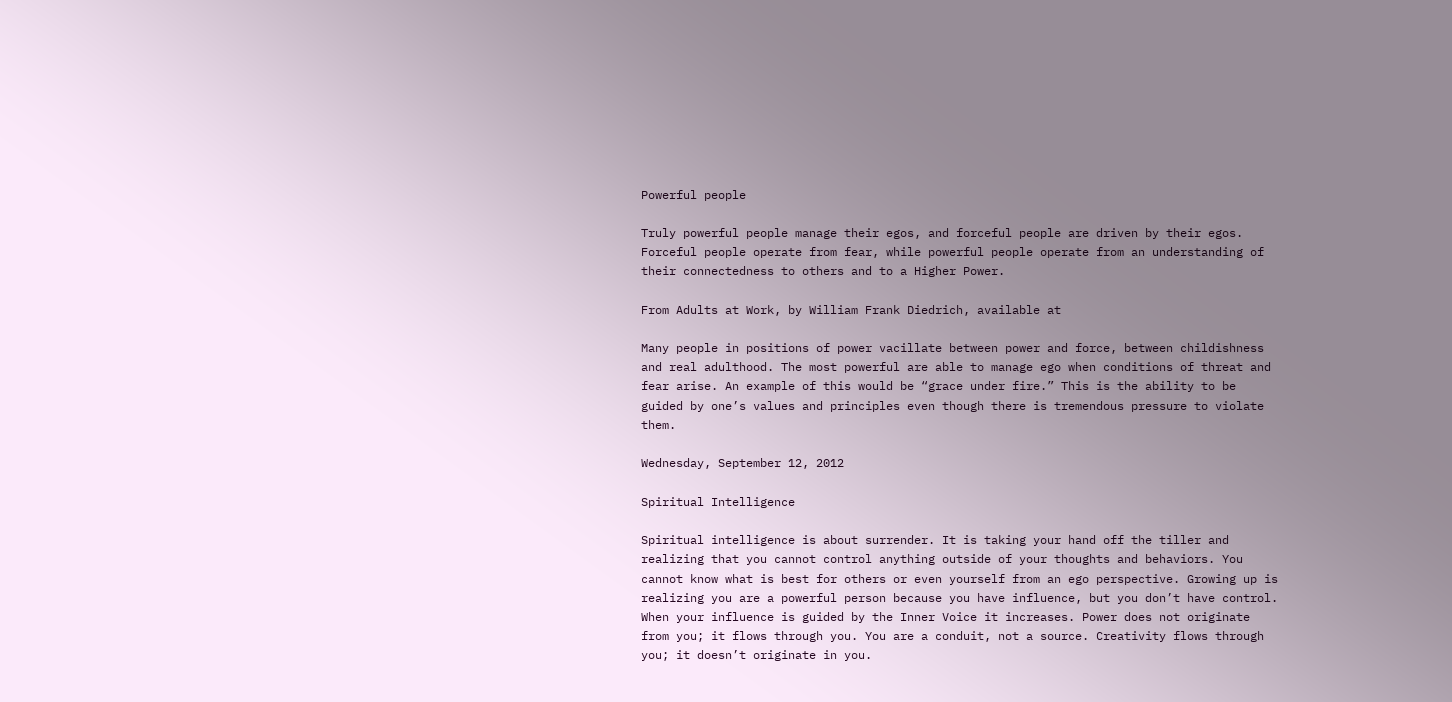Powerful people

Truly powerful people manage their egos, and forceful people are driven by their egos. Forceful people operate from fear, while powerful people operate from an understanding of their connectedness to others and to a Higher Power.

From Adults at Work, by William Frank Diedrich, available at

Many people in positions of power vacillate between power and force, between childishness and real adulthood. The most powerful are able to manage ego when conditions of threat and fear arise. An example of this would be “grace under fire.” This is the ability to be guided by one’s values and principles even though there is tremendous pressure to violate them.

Wednesday, September 12, 2012

Spiritual Intelligence

Spiritual intelligence is about surrender. It is taking your hand off the tiller and realizing that you cannot control anything outside of your thoughts and behaviors. You cannot know what is best for others or even yourself from an ego perspective. Growing up is realizing you are a powerful person because you have influence, but you don’t have control. When your influence is guided by the Inner Voice it increases. Power does not originate from you; it flows through you. You are a conduit, not a source. Creativity flows through you; it doesn’t originate in you.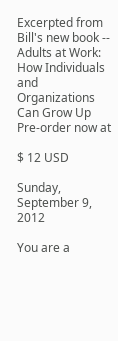Excerpted from Bill's new book -- Adults at Work: How Individuals and Organizations Can Grow Up
Pre-order now at

$ 12 USD

Sunday, September 9, 2012

You are a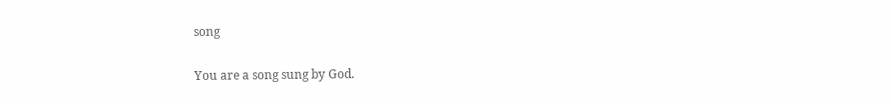song

You are a song sung by God.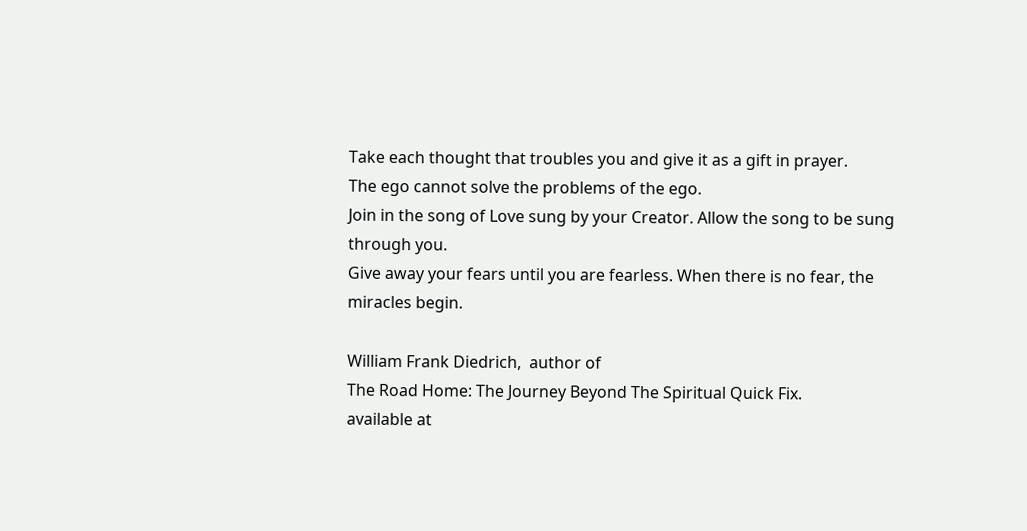Take each thought that troubles you and give it as a gift in prayer.
The ego cannot solve the problems of the ego.
Join in the song of Love sung by your Creator. Allow the song to be sung through you.
Give away your fears until you are fearless. When there is no fear, the miracles begin.

William Frank Diedrich,  author of
The Road Home: The Journey Beyond The Spiritual Quick Fix.
available at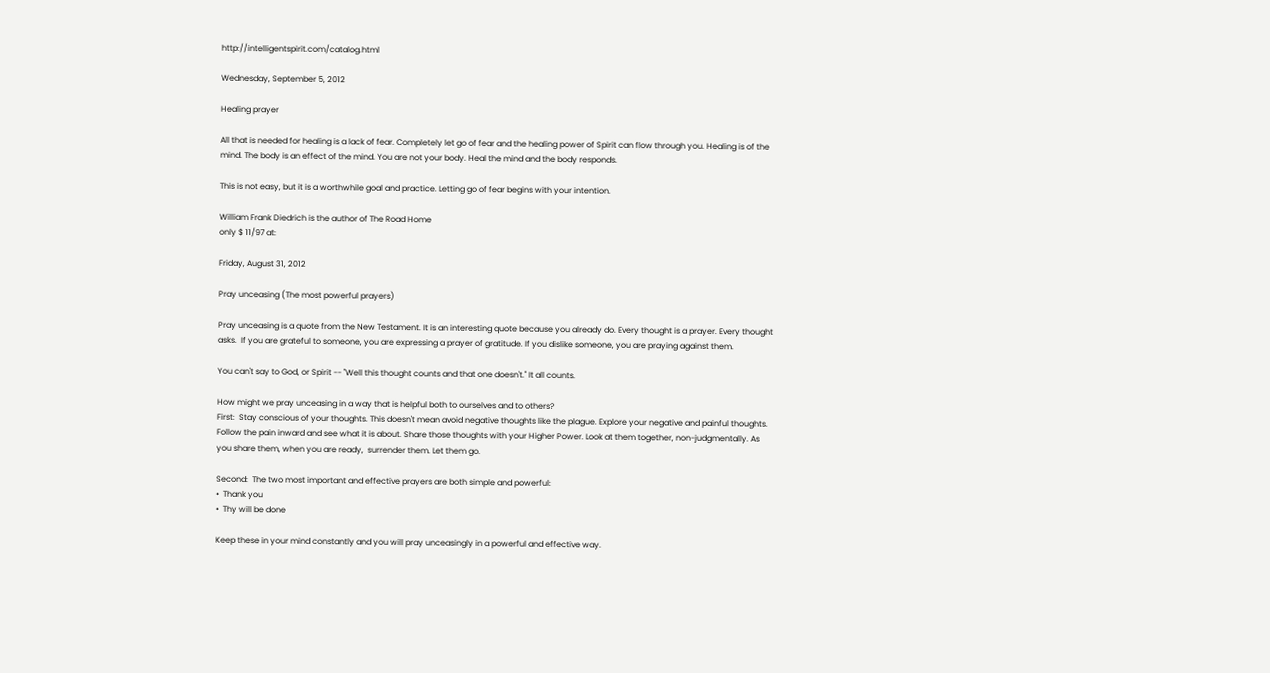http://intelligentspirit.com/catalog.html

Wednesday, September 5, 2012

Healing prayer

All that is needed for healing is a lack of fear. Completely let go of fear and the healing power of Spirit can flow through you. Healing is of the mind. The body is an effect of the mind. You are not your body. Heal the mind and the body responds.

This is not easy, but it is a worthwhile goal and practice. Letting go of fear begins with your intention.

William Frank Diedrich is the author of The Road Home
only $ 11/97 at:

Friday, August 31, 2012

Pray unceasing (The most powerful prayers)

Pray unceasing is a quote from the New Testament. It is an interesting quote because you already do. Every thought is a prayer. Every thought asks.  If you are grateful to someone, you are expressing a prayer of gratitude. If you dislike someone, you are praying against them.

You can't say to God, or Spirit -- "Well this thought counts and that one doesn't." It all counts.

How might we pray unceasing in a way that is helpful both to ourselves and to others?
First:  Stay conscious of your thoughts. This doesn't mean avoid negative thoughts like the plague. Explore your negative and painful thoughts. Follow the pain inward and see what it is about. Share those thoughts with your Higher Power. Look at them together, non-judgmentally. As you share them, when you are ready,  surrender them. Let them go.

Second:  The two most important and effective prayers are both simple and powerful:
•  Thank you
•  Thy will be done

Keep these in your mind constantly and you will pray unceasingly in a powerful and effective way.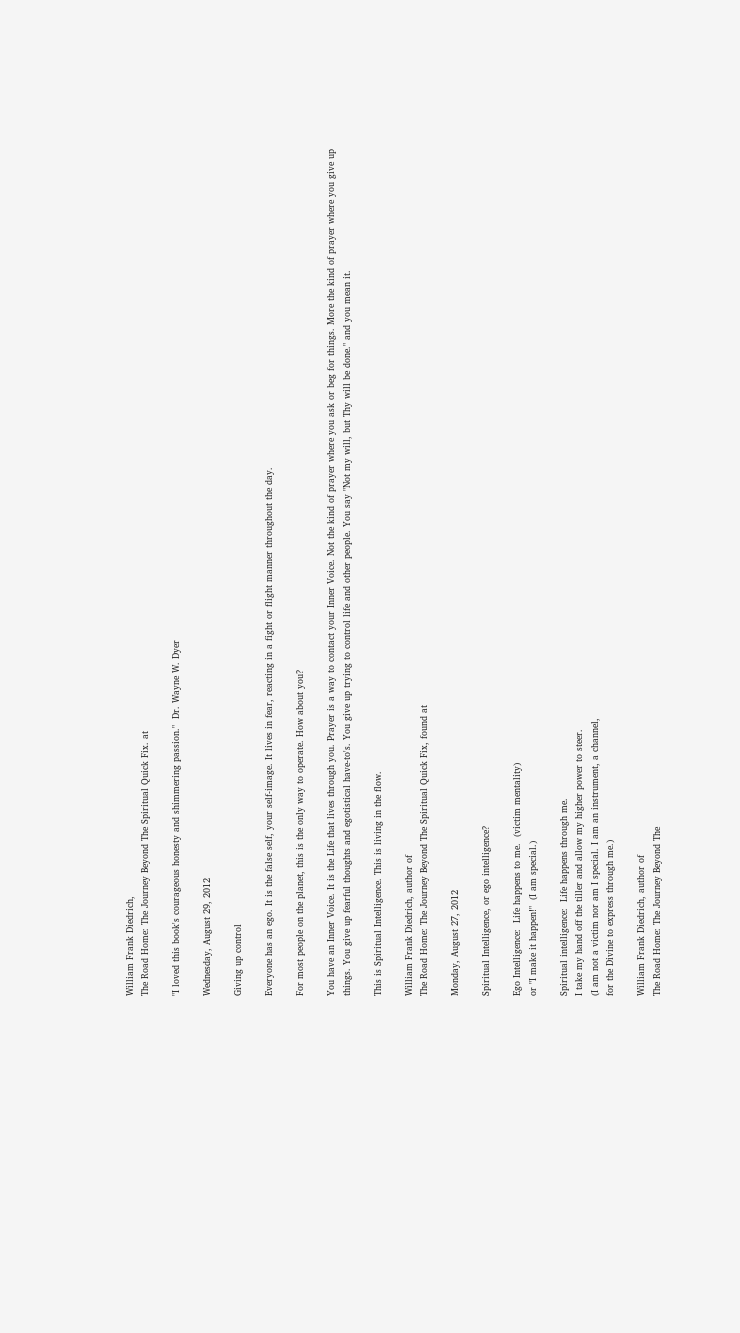William Frank Diedrich,
The Road Home: The Journey Beyond The Spiritual Quick Fix. at

"I loved this book's courageous honesty and shimmering passion."  Dr. Wayne W. Dyer

Wednesday, August 29, 2012

Giving up control

Everyone has an ego. It is the false self, your self-image. It lives in fear, reacting in a fight or flight manner throughout the day.

For most people on the planet, this is the only way to operate. How about you?

You have an Inner Voice. It is the Life that lives through you. Prayer is a way to contact your Inner Voice. Not the kind of prayer where you ask or beg for things. More the kind of prayer where you give up things. You give up fearful thoughts and egotistical have-to's. You give up trying to control life and other people. You say "Not my will, but Thy will be done." and you mean it.

This is Spiritual Intelligence. This is living in the flow.

William Frank Diedrich, author of
The Road Home: The Journey Beyond The Spiritual Quick Fix, found at

Monday, August 27, 2012

Spiritual Intelligence, or ego intelligence?

Ego Intelligence:  Life happens to me.  (victim mentality)
or "I make it happen!"  (I am special.)

Spiritual intelligence:  Life happens through me.
I take my hand off the tiller and allow my higher power to steer.
(I am not a victim nor am I special. I am an instrument, a channel,
for the Divine to express through me.)

William Frank Diedrich, author of
The Road Home: The Journey Beyond The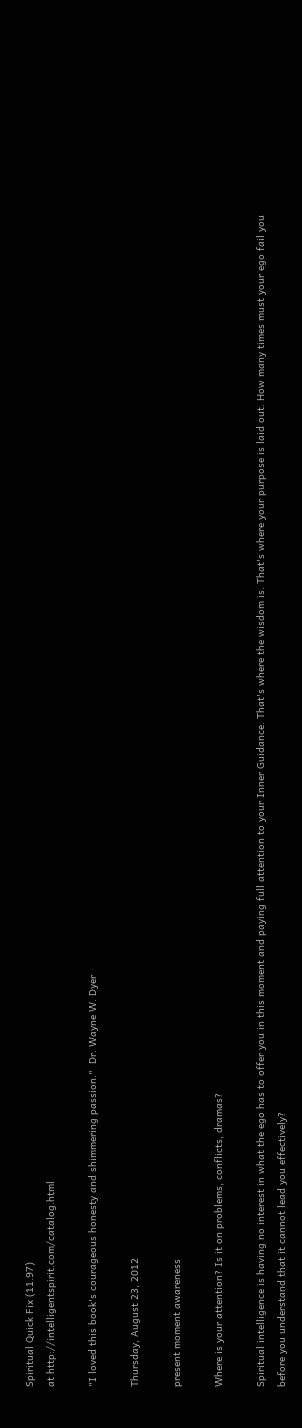Spiritual Quick Fix (11.97)
at http://intelligentspirit.com/catalog.html

"I loved this book's courageous honesty and shimmering passion."  Dr. Wayne W. Dyer

Thursday, August 23, 2012

present moment awareness

Where is your attention? Is it on problems, conflicts, dramas?

Spiritual intelligence is having no interest in what the ego has to offer you in this moment and paying full attention to your Inner Guidance. That's where the wisdom is. That's where your purpose is laid out. How many times must your ego fail you before you understand that it cannot lead you effectively?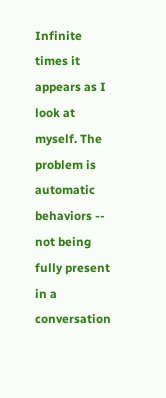Infinite times it appears as I look at myself. The problem is automatic behaviors -- not being fully present in a conversation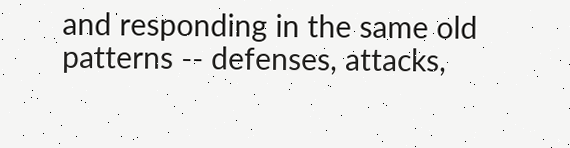and responding in the same old patterns -- defenses, attacks,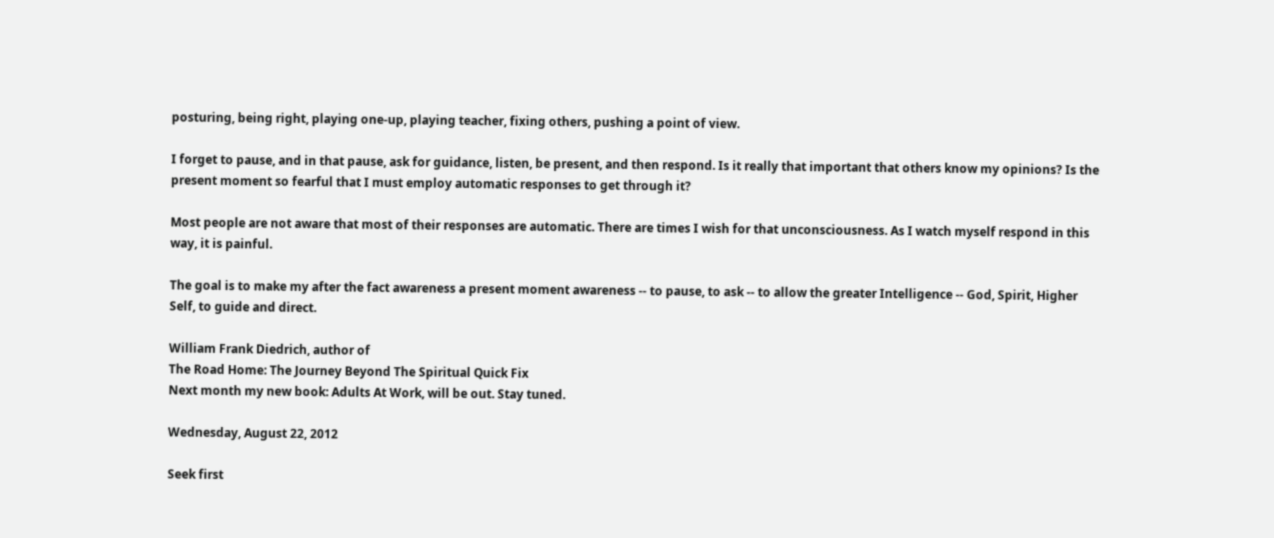posturing, being right, playing one-up, playing teacher, fixing others, pushing a point of view.

I forget to pause, and in that pause, ask for guidance, listen, be present, and then respond. Is it really that important that others know my opinions? Is the present moment so fearful that I must employ automatic responses to get through it?

Most people are not aware that most of their responses are automatic. There are times I wish for that unconsciousness. As I watch myself respond in this way, it is painful.

The goal is to make my after the fact awareness a present moment awareness -- to pause, to ask -- to allow the greater Intelligence -- God, Spirit, Higher Self, to guide and direct.

William Frank Diedrich, author of
The Road Home: The Journey Beyond The Spiritual Quick Fix
Next month my new book: Adults At Work, will be out. Stay tuned.

Wednesday, August 22, 2012

Seek first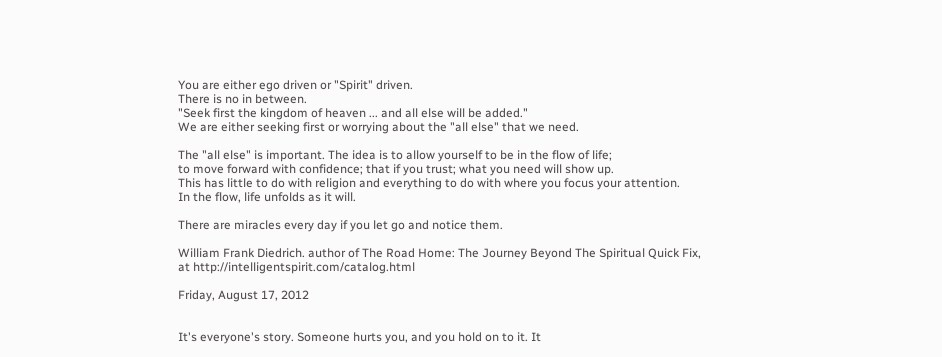You are either ego driven or "Spirit" driven.
There is no in between.
"Seek first the kingdom of heaven ... and all else will be added."
We are either seeking first or worrying about the "all else" that we need.

The "all else" is important. The idea is to allow yourself to be in the flow of life;
to move forward with confidence; that if you trust; what you need will show up.
This has little to do with religion and everything to do with where you focus your attention.
In the flow, life unfolds as it will.

There are miracles every day if you let go and notice them.

William Frank Diedrich. author of The Road Home: The Journey Beyond The Spiritual Quick Fix,
at http://intelligentspirit.com/catalog.html

Friday, August 17, 2012


It's everyone's story. Someone hurts you, and you hold on to it. It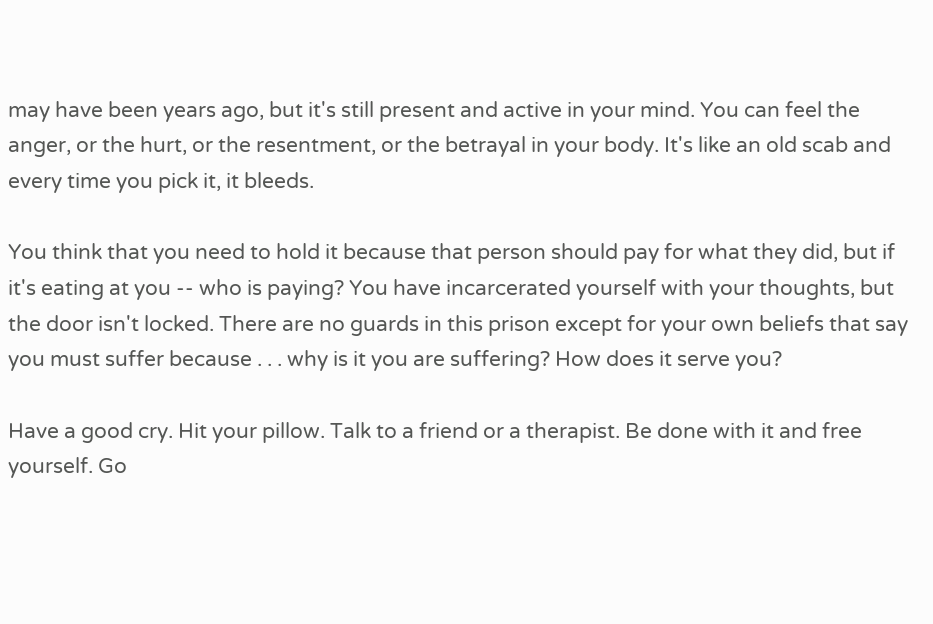may have been years ago, but it's still present and active in your mind. You can feel the anger, or the hurt, or the resentment, or the betrayal in your body. It's like an old scab and every time you pick it, it bleeds.

You think that you need to hold it because that person should pay for what they did, but if it's eating at you -- who is paying? You have incarcerated yourself with your thoughts, but the door isn't locked. There are no guards in this prison except for your own beliefs that say you must suffer because . . . why is it you are suffering? How does it serve you?

Have a good cry. Hit your pillow. Talk to a friend or a therapist. Be done with it and free yourself. Go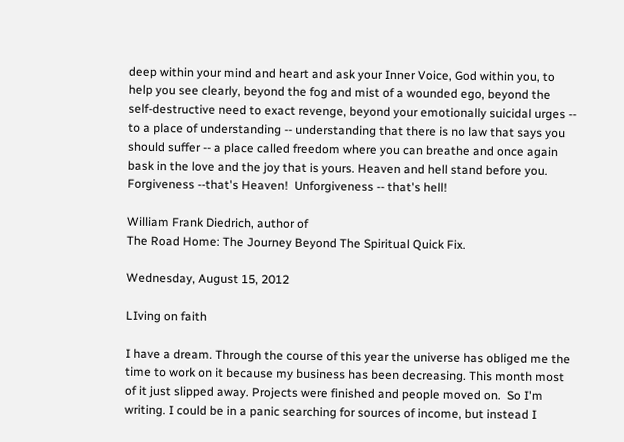deep within your mind and heart and ask your Inner Voice, God within you, to help you see clearly, beyond the fog and mist of a wounded ego, beyond the self-destructive need to exact revenge, beyond your emotionally suicidal urges -- to a place of understanding -- understanding that there is no law that says you should suffer -- a place called freedom where you can breathe and once again bask in the love and the joy that is yours. Heaven and hell stand before you. Forgiveness --that's Heaven!  Unforgiveness -- that's hell!

William Frank Diedrich, author of
The Road Home: The Journey Beyond The Spiritual Quick Fix.

Wednesday, August 15, 2012

LIving on faith

I have a dream. Through the course of this year the universe has obliged me the time to work on it because my business has been decreasing. This month most of it just slipped away. Projects were finished and people moved on.  So I'm writing. I could be in a panic searching for sources of income, but instead I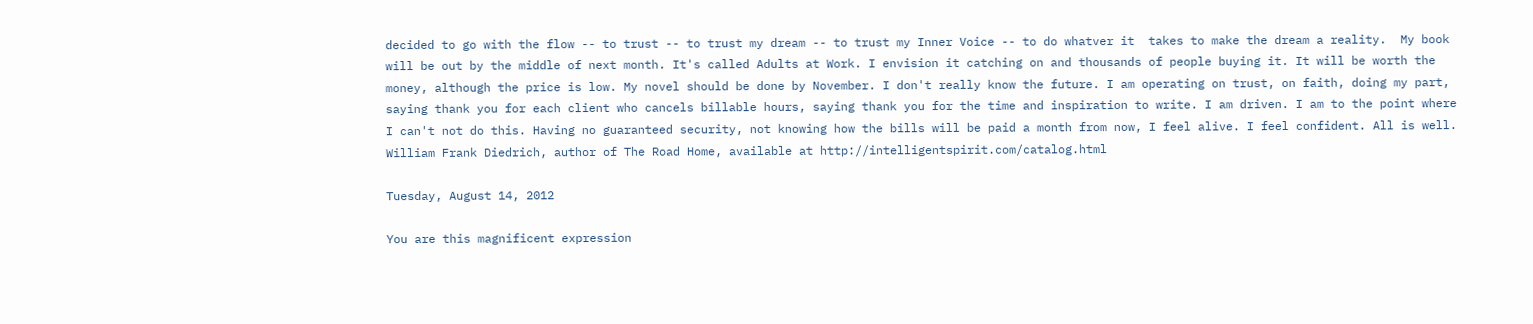decided to go with the flow -- to trust -- to trust my dream -- to trust my Inner Voice -- to do whatver it  takes to make the dream a reality.  My book will be out by the middle of next month. It's called Adults at Work. I envision it catching on and thousands of people buying it. It will be worth the money, although the price is low. My novel should be done by November. I don't really know the future. I am operating on trust, on faith, doing my part, saying thank you for each client who cancels billable hours, saying thank you for the time and inspiration to write. I am driven. I am to the point where I can't not do this. Having no guaranteed security, not knowing how the bills will be paid a month from now, I feel alive. I feel confident. All is well. William Frank Diedrich, author of The Road Home, available at http://intelligentspirit.com/catalog.html

Tuesday, August 14, 2012

You are this magnificent expression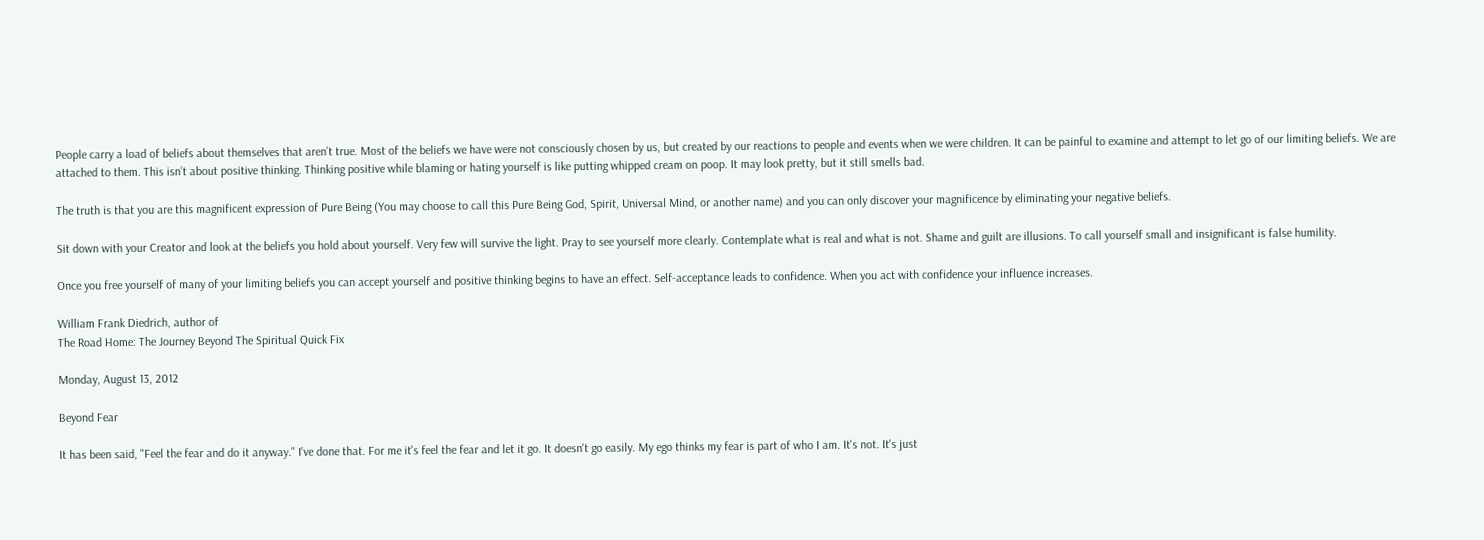People carry a load of beliefs about themselves that aren’t true. Most of the beliefs we have were not consciously chosen by us, but created by our reactions to people and events when we were children. It can be painful to examine and attempt to let go of our limiting beliefs. We are attached to them. This isn’t about positive thinking. Thinking positive while blaming or hating yourself is like putting whipped cream on poop. It may look pretty, but it still smells bad.

The truth is that you are this magnificent expression of Pure Being (You may choose to call this Pure Being God, Spirit, Universal Mind, or another name) and you can only discover your magnificence by eliminating your negative beliefs.

Sit down with your Creator and look at the beliefs you hold about yourself. Very few will survive the light. Pray to see yourself more clearly. Contemplate what is real and what is not. Shame and guilt are illusions. To call yourself small and insignificant is false humility.

Once you free yourself of many of your limiting beliefs you can accept yourself and positive thinking begins to have an effect. Self-acceptance leads to confidence. When you act with confidence your influence increases.

William Frank Diedrich, author of
The Road Home: The Journey Beyond The Spiritual Quick Fix

Monday, August 13, 2012

Beyond Fear

It has been said, "Feel the fear and do it anyway." I've done that. For me it's feel the fear and let it go. It doesn't go easily. My ego thinks my fear is part of who I am. It's not. It's just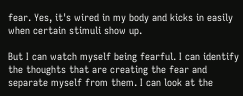fear. Yes, it's wired in my body and kicks in easily when certain stimuli show up.

But I can watch myself being fearful. I can identify the thoughts that are creating the fear and separate myself from them. I can look at the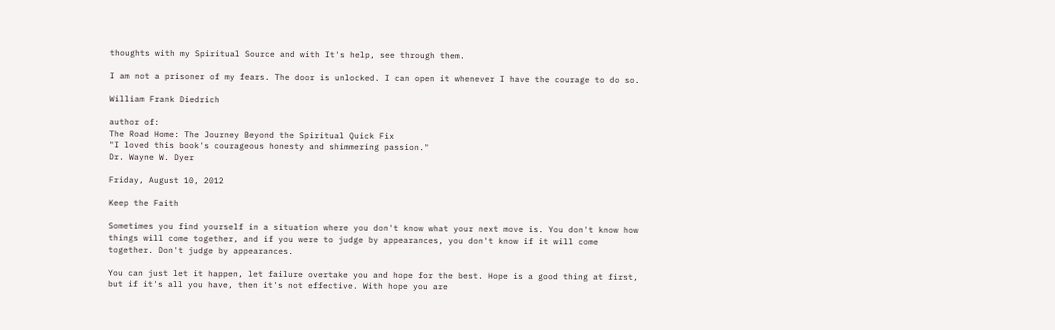thoughts with my Spiritual Source and with It's help, see through them.

I am not a prisoner of my fears. The door is unlocked. I can open it whenever I have the courage to do so.

William Frank Diedrich

author of:
The Road Home: The Journey Beyond the Spiritual Quick Fix
"I loved this book's courageous honesty and shimmering passion."
Dr. Wayne W. Dyer

Friday, August 10, 2012

Keep the Faith

Sometimes you find yourself in a situation where you don't know what your next move is. You don't know how things will come together, and if you were to judge by appearances, you don't know if it will come together. Don't judge by appearances.

You can just let it happen, let failure overtake you and hope for the best. Hope is a good thing at first, but if it's all you have, then it's not effective. With hope you are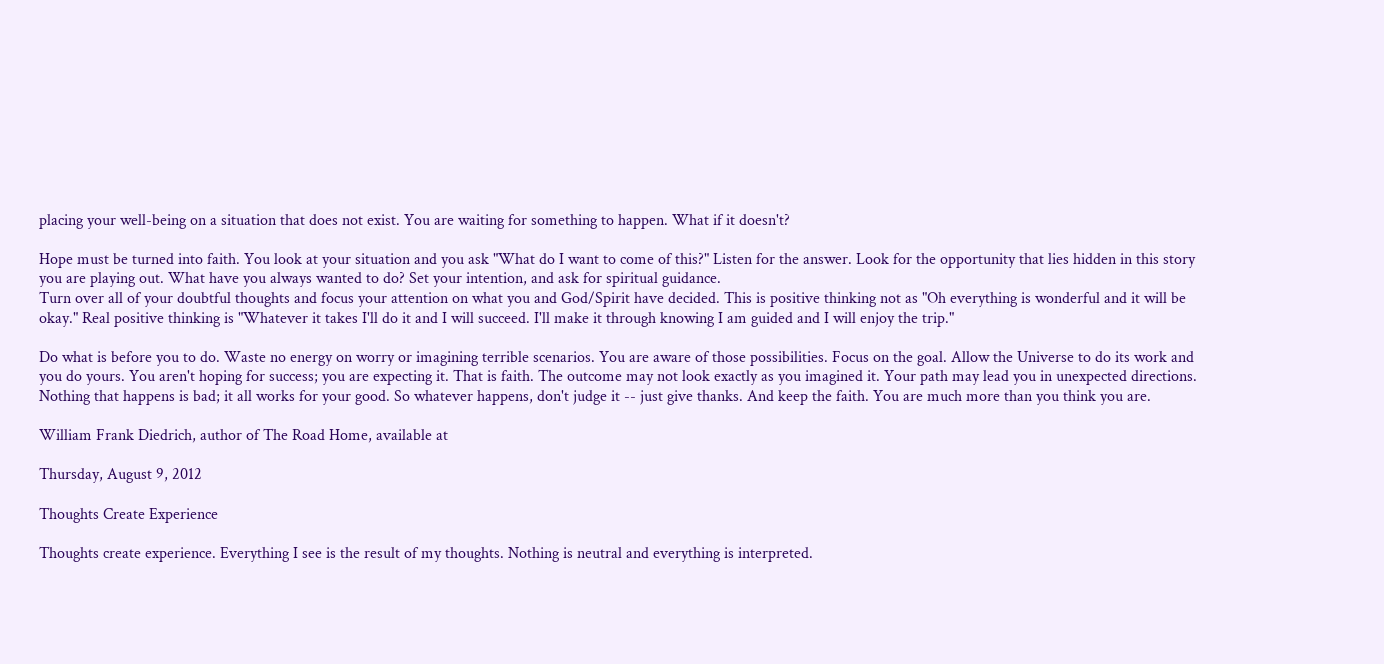placing your well-being on a situation that does not exist. You are waiting for something to happen. What if it doesn't?

Hope must be turned into faith. You look at your situation and you ask "What do I want to come of this?" Listen for the answer. Look for the opportunity that lies hidden in this story you are playing out. What have you always wanted to do? Set your intention, and ask for spiritual guidance.
Turn over all of your doubtful thoughts and focus your attention on what you and God/Spirit have decided. This is positive thinking not as "Oh everything is wonderful and it will be okay." Real positive thinking is "Whatever it takes I'll do it and I will succeed. I'll make it through knowing I am guided and I will enjoy the trip."

Do what is before you to do. Waste no energy on worry or imagining terrible scenarios. You are aware of those possibilities. Focus on the goal. Allow the Universe to do its work and you do yours. You aren't hoping for success; you are expecting it. That is faith. The outcome may not look exactly as you imagined it. Your path may lead you in unexpected directions. Nothing that happens is bad; it all works for your good. So whatever happens, don't judge it -- just give thanks. And keep the faith. You are much more than you think you are.

William Frank Diedrich, author of The Road Home, available at

Thursday, August 9, 2012

Thoughts Create Experience

Thoughts create experience. Everything I see is the result of my thoughts. Nothing is neutral and everything is interpreted.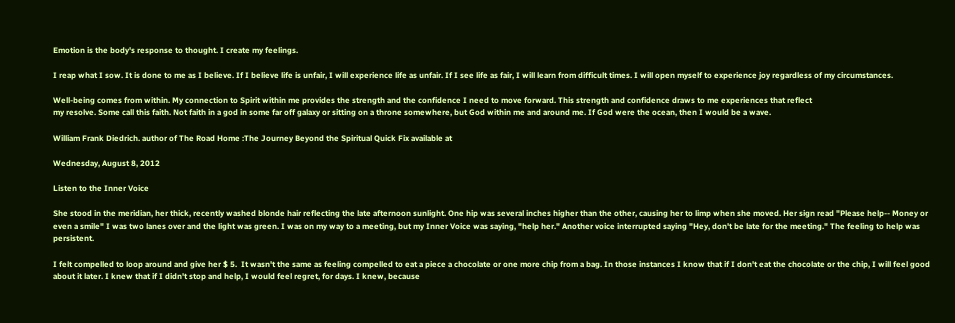Emotion is the body's response to thought. I create my feelings.

I reap what I sow. It is done to me as I believe. If I believe life is unfair, I will experience life as unfair. If I see life as fair, I will learn from difficult times. I will open myself to experience joy regardless of my circumstances.

Well-being comes from within. My connection to Spirit within me provides the strength and the confidence I need to move forward. This strength and confidence draws to me experiences that reflect
my resolve. Some call this faith. Not faith in a god in some far off galaxy or sitting on a throne somewhere, but God within me and around me. If God were the ocean, then I would be a wave.

William Frank Diedrich. author of The Road Home :The Journey Beyond the Spiritual Quick Fix available at

Wednesday, August 8, 2012

Listen to the Inner Voice

She stood in the meridian, her thick, recently washed blonde hair reflecting the late afternoon sunlight. One hip was several inches higher than the other, causing her to limp when she moved. Her sign read "Please help-- Money or even a smile" I was two lanes over and the light was green. I was on my way to a meeting, but my Inner Voice was saying, "help her." Another voice interrupted saying "Hey, don't be late for the meeting." The feeling to help was persistent.

I felt compelled to loop around and give her $ 5.  It wasn't the same as feeling compelled to eat a piece a chocolate or one more chip from a bag. In those instances I know that if I don't eat the chocolate or the chip, I will feel good about it later. I knew that if I didn't stop and help, I would feel regret, for days. I knew, because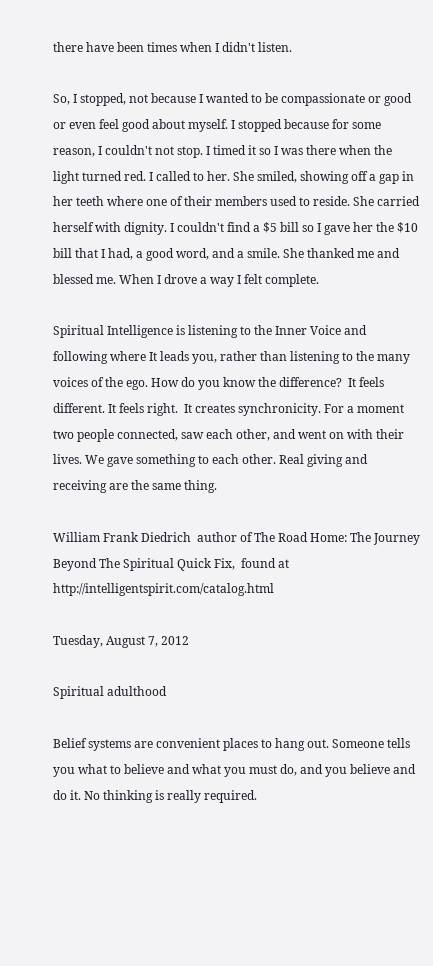there have been times when I didn't listen.

So, I stopped, not because I wanted to be compassionate or good or even feel good about myself. I stopped because for some reason, I couldn't not stop. I timed it so I was there when the light turned red. I called to her. She smiled, showing off a gap in her teeth where one of their members used to reside. She carried herself with dignity. I couldn't find a $5 bill so I gave her the $10 bill that I had, a good word, and a smile. She thanked me and blessed me. When I drove a way I felt complete.

Spiritual Intelligence is listening to the Inner Voice and following where It leads you, rather than listening to the many voices of the ego. How do you know the difference?  It feels different. It feels right.  It creates synchronicity. For a moment two people connected, saw each other, and went on with their lives. We gave something to each other. Real giving and receiving are the same thing.

William Frank Diedrich  author of The Road Home: The Journey Beyond The Spiritual Quick Fix,  found at http://intelligentspirit.com/catalog.html

Tuesday, August 7, 2012

Spiritual adulthood

Belief systems are convenient places to hang out. Someone tells you what to believe and what you must do, and you believe and do it. No thinking is really required.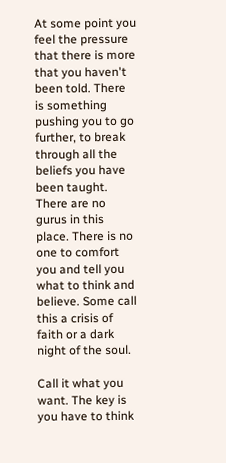At some point you feel the pressure that there is more that you haven't been told. There is something pushing you to go further, to break through all the beliefs you have been taught. There are no gurus in this place. There is no one to comfort you and tell you what to think and believe. Some call this a crisis of faith or a dark night of the soul.

Call it what you want. The key is you have to think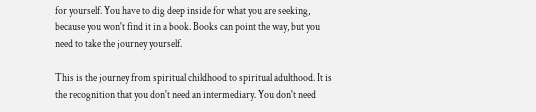for yourself. You have to dig deep inside for what you are seeking, because you won't find it in a book. Books can point the way, but you need to take the journey yourself.

This is the journey from spiritual childhood to spiritual adulthood. It is the recognition that you don't need an intermediary. You don't need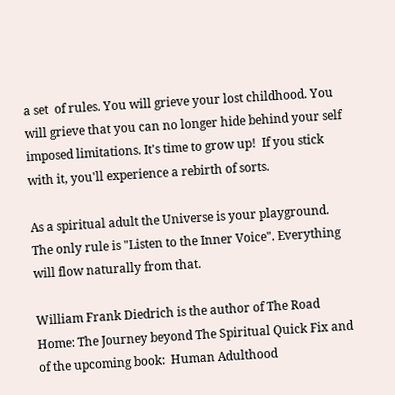a set  of rules. You will grieve your lost childhood. You will grieve that you can no longer hide behind your self imposed limitations. It's time to grow up!  If you stick with it, you'll experience a rebirth of sorts.

As a spiritual adult the Universe is your playground. The only rule is "Listen to the Inner Voice". Everything will flow naturally from that.

William Frank Diedrich is the author of The Road Home: The Journey beyond The Spiritual Quick Fix and of the upcoming book:  Human Adulthood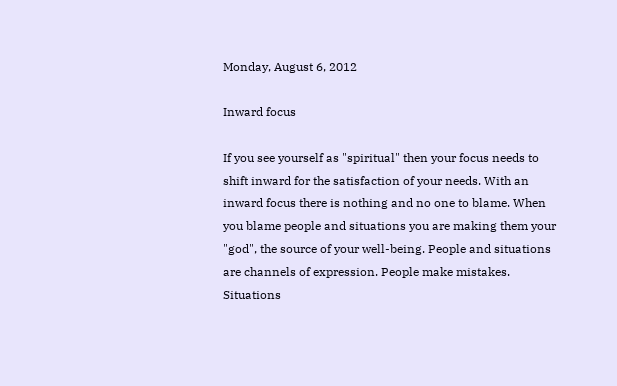Monday, August 6, 2012

Inward focus

If you see yourself as "spiritual" then your focus needs to shift inward for the satisfaction of your needs. With an inward focus there is nothing and no one to blame. When you blame people and situations you are making them your "god", the source of your well-being. People and situations are channels of expression. People make mistakes. Situations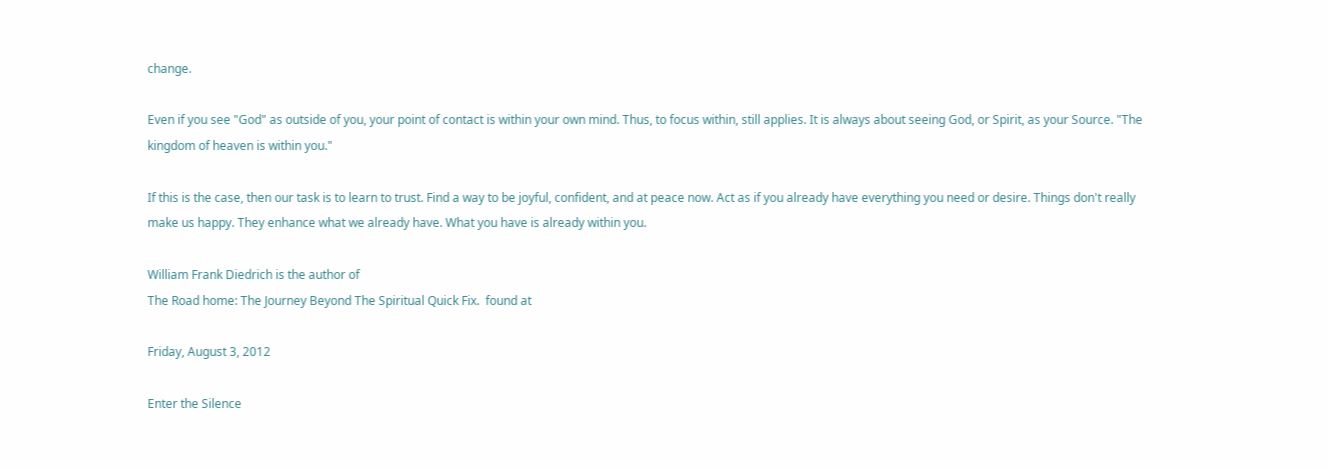change.

Even if you see "God" as outside of you, your point of contact is within your own mind. Thus, to focus within, still applies. It is always about seeing God, or Spirit, as your Source. "The kingdom of heaven is within you."

If this is the case, then our task is to learn to trust. Find a way to be joyful, confident, and at peace now. Act as if you already have everything you need or desire. Things don't really make us happy. They enhance what we already have. What you have is already within you.

William Frank Diedrich is the author of
The Road home: The Journey Beyond The Spiritual Quick Fix.  found at

Friday, August 3, 2012

Enter the Silence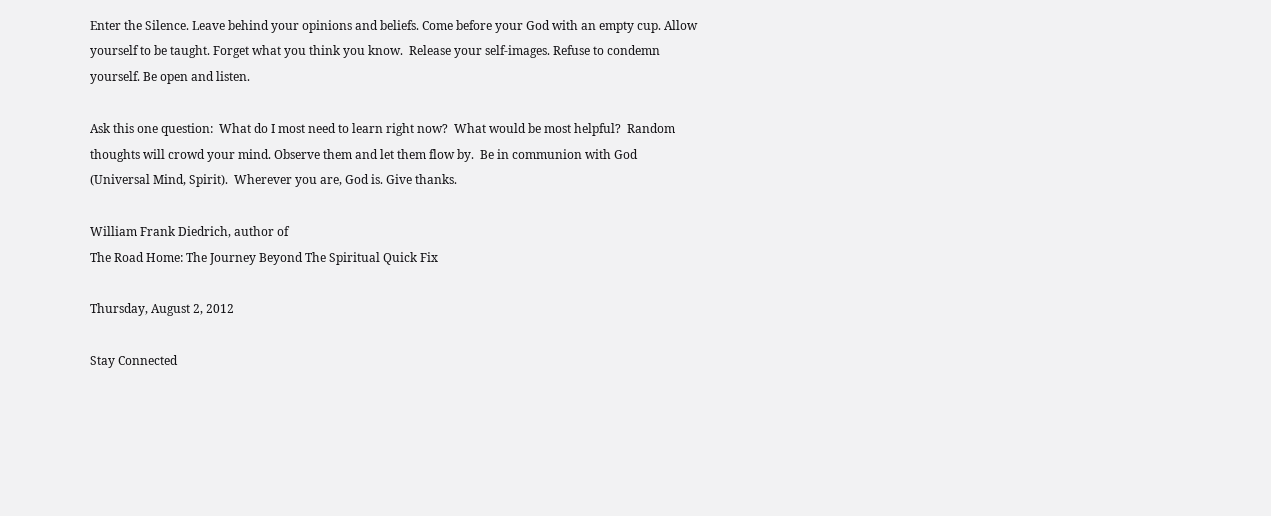Enter the Silence. Leave behind your opinions and beliefs. Come before your God with an empty cup. Allow yourself to be taught. Forget what you think you know.  Release your self-images. Refuse to condemn yourself. Be open and listen.

Ask this one question:  What do I most need to learn right now?  What would be most helpful?  Random thoughts will crowd your mind. Observe them and let them flow by.  Be in communion with God (Universal Mind, Spirit).  Wherever you are, God is. Give thanks.

William Frank Diedrich, author of
The Road Home: The Journey Beyond The Spiritual Quick Fix

Thursday, August 2, 2012

Stay Connected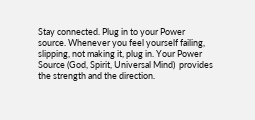Stay connected. Plug in to your Power source. Whenever you feel yourself failing, slipping, not making it, plug in. Your Power Source (God, Spirit, Universal Mind)  provides the strength and the direction.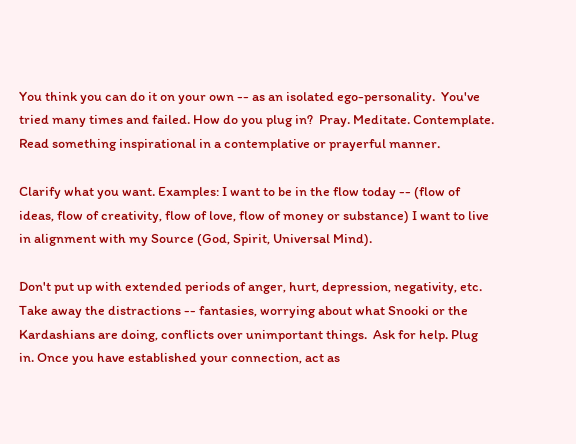You think you can do it on your own -- as an isolated ego-personality.  You've tried many times and failed. How do you plug in?  Pray. Meditate. Contemplate. Read something inspirational in a contemplative or prayerful manner.

Clarify what you want. Examples: I want to be in the flow today -- (flow of ideas, flow of creativity, flow of love, flow of money or substance) I want to live in alignment with my Source (God, Spirit, Universal Mind).

Don't put up with extended periods of anger, hurt, depression, negativity, etc. Take away the distractions -- fantasies, worrying about what Snooki or the Kardashians are doing, conflicts over unimportant things.  Ask for help. Plug in. Once you have established your connection, act as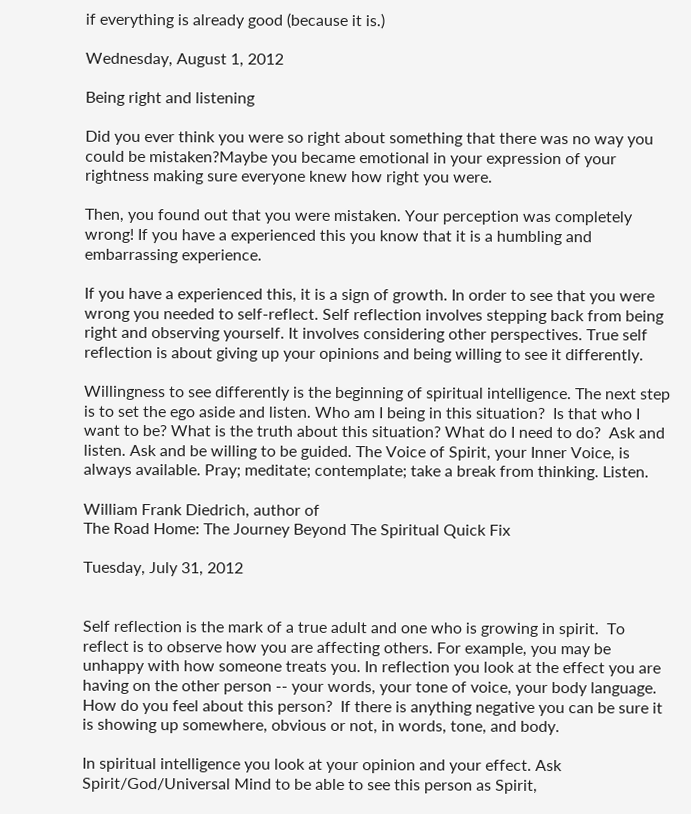if everything is already good (because it is.)

Wednesday, August 1, 2012

Being right and listening

Did you ever think you were so right about something that there was no way you could be mistaken?Maybe you became emotional in your expression of your rightness making sure everyone knew how right you were.

Then, you found out that you were mistaken. Your perception was completely wrong! If you have a experienced this you know that it is a humbling and embarrassing experience.

If you have a experienced this, it is a sign of growth. In order to see that you were wrong you needed to self-reflect. Self reflection involves stepping back from being right and observing yourself. It involves considering other perspectives. True self reflection is about giving up your opinions and being willing to see it differently.

Willingness to see differently is the beginning of spiritual intelligence. The next step is to set the ego aside and listen. Who am I being in this situation?  Is that who I want to be? What is the truth about this situation? What do I need to do?  Ask and listen. Ask and be willing to be guided. The Voice of Spirit, your Inner Voice, is always available. Pray; meditate; contemplate; take a break from thinking. Listen.

William Frank Diedrich, author of
The Road Home: The Journey Beyond The Spiritual Quick Fix

Tuesday, July 31, 2012


Self reflection is the mark of a true adult and one who is growing in spirit.  To reflect is to observe how you are affecting others. For example, you may be unhappy with how someone treats you. In reflection you look at the effect you are having on the other person -- your words, your tone of voice, your body language. How do you feel about this person?  If there is anything negative you can be sure it is showing up somewhere, obvious or not, in words, tone, and body.

In spiritual intelligence you look at your opinion and your effect. Ask Spirit/God/Universal Mind to be able to see this person as Spirit,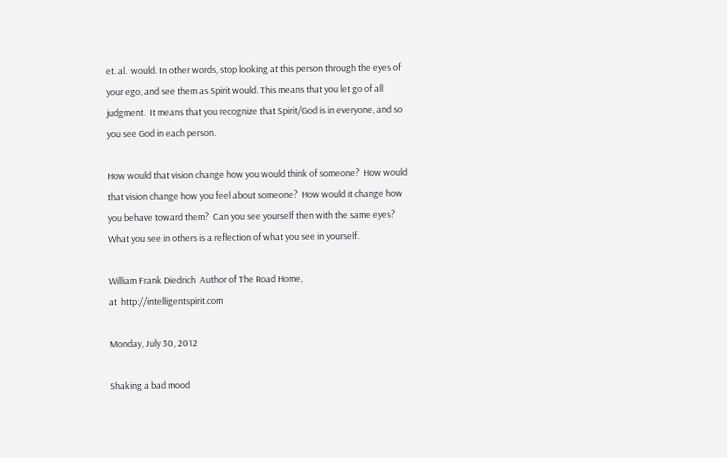et. al.  would. In other words, stop looking at this person through the eyes of your ego, and see them as Spirit would. This means that you let go of all judgment.  It means that you recognize that Spirit/God is in everyone, and so you see God in each person.

How would that vision change how you would think of someone?  How would that vision change how you feel about someone?  How would it change how you behave toward them?  Can you see yourself then with the same eyes? What you see in others is a reflection of what you see in yourself.

William Frank Diedrich  Author of The Road Home,
at  http://intelligentspirit.com

Monday, July 30, 2012

Shaking a bad mood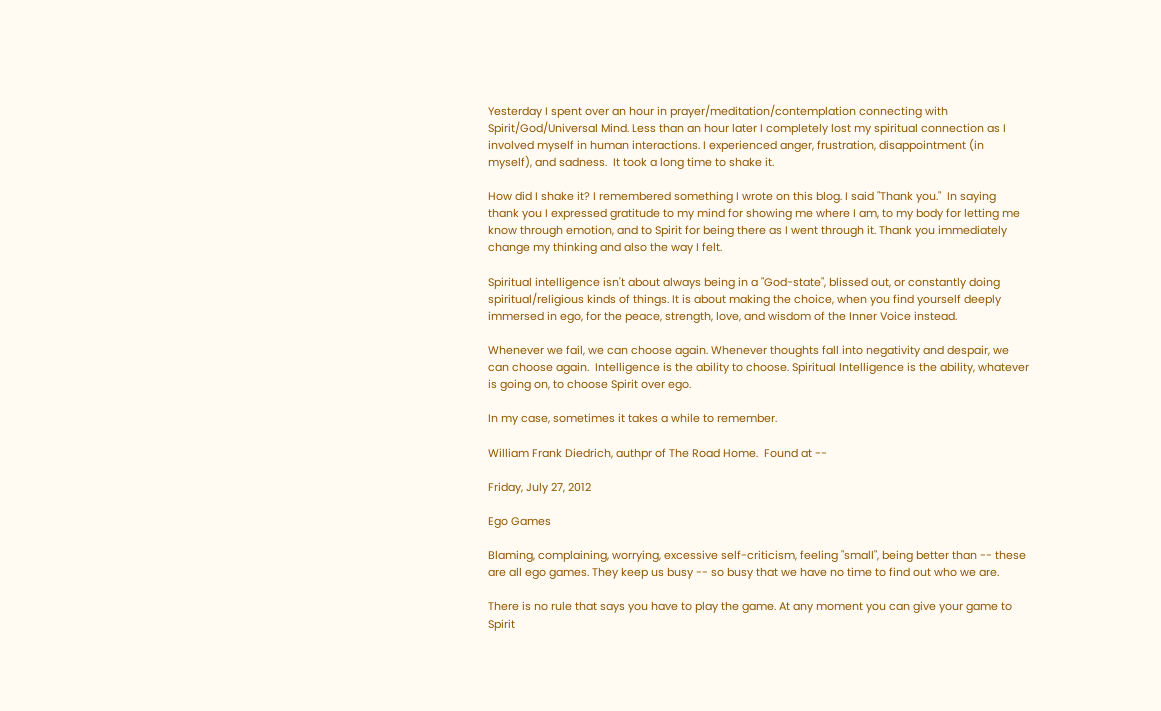Yesterday I spent over an hour in prayer/meditation/contemplation connecting with Spirit/God/Universal Mind. Less than an hour later I completely lost my spiritual connection as I involved myself in human interactions. I experienced anger, frustration, disappointment (in myself), and sadness.  It took a long time to shake it.

How did I shake it? I remembered something I wrote on this blog. I said "Thank you."  In saying thank you I expressed gratitude to my mind for showing me where I am, to my body for letting me know through emotion, and to Spirit for being there as I went through it. Thank you immediately change my thinking and also the way I felt.

Spiritual intelligence isn't about always being in a "God-state", blissed out, or constantly doing spiritual/religious kinds of things. It is about making the choice, when you find yourself deeply immersed in ego, for the peace, strength, love, and wisdom of the Inner Voice instead.

Whenever we fail, we can choose again. Whenever thoughts fall into negativity and despair, we can choose again.  Intelligence is the ability to choose. Spiritual Intelligence is the ability, whatever is going on, to choose Spirit over ego.

In my case, sometimes it takes a while to remember.

William Frank Diedrich, authpr of The Road Home.  Found at --

Friday, July 27, 2012

Ego Games

Blaming, complaining, worrying, excessive self-criticism, feeling "small", being better than -- these are all ego games. They keep us busy -- so busy that we have no time to find out who we are.

There is no rule that says you have to play the game. At any moment you can give your game to Spirit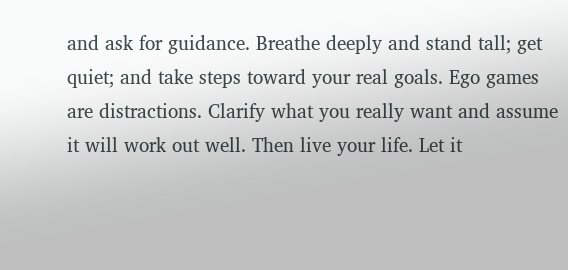and ask for guidance. Breathe deeply and stand tall; get quiet; and take steps toward your real goals. Ego games are distractions. Clarify what you really want and assume it will work out well. Then live your life. Let it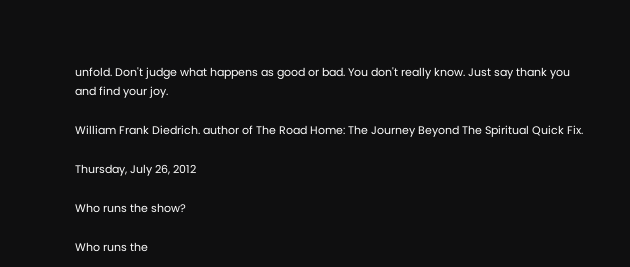unfold. Don't judge what happens as good or bad. You don't really know. Just say thank you and find your joy.

William Frank Diedrich. author of The Road Home: The Journey Beyond The Spiritual Quick Fix.

Thursday, July 26, 2012

Who runs the show?

Who runs the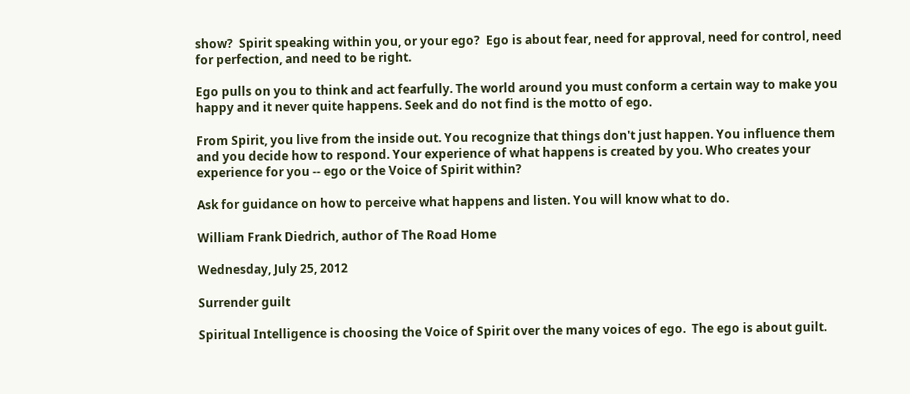show?  Spirit speaking within you, or your ego?  Ego is about fear, need for approval, need for control, need for perfection, and need to be right.

Ego pulls on you to think and act fearfully. The world around you must conform a certain way to make you happy and it never quite happens. Seek and do not find is the motto of ego.

From Spirit, you live from the inside out. You recognize that things don't just happen. You influence them and you decide how to respond. Your experience of what happens is created by you. Who creates your experience for you -- ego or the Voice of Spirit within?

Ask for guidance on how to perceive what happens and listen. You will know what to do.

William Frank Diedrich, author of The Road Home

Wednesday, July 25, 2012

Surrender guilt

Spiritual Intelligence is choosing the Voice of Spirit over the many voices of ego.  The ego is about guilt.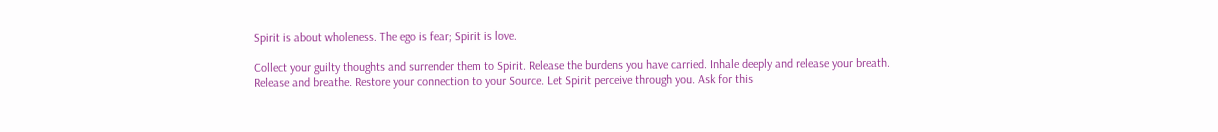Spirit is about wholeness. The ego is fear; Spirit is love.

Collect your guilty thoughts and surrender them to Spirit. Release the burdens you have carried. Inhale deeply and release your breath. Release and breathe. Restore your connection to your Source. Let Spirit perceive through you. Ask for this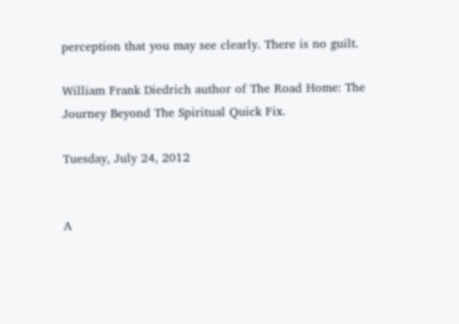perception that you may see clearly. There is no guilt.

William Frank Diedrich author of The Road Home: The Journey Beyond The Spiritual Quick Fix.

Tuesday, July 24, 2012


A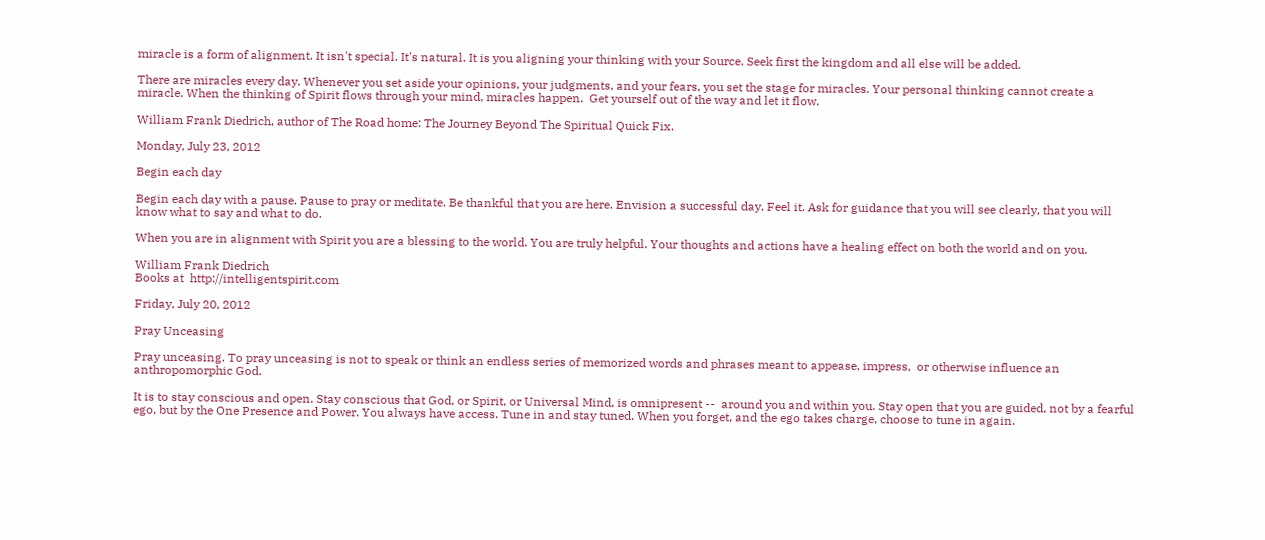miracle is a form of alignment. It isn't special. It's natural. It is you aligning your thinking with your Source. Seek first the kingdom and all else will be added.

There are miracles every day. Whenever you set aside your opinions, your judgments, and your fears, you set the stage for miracles. Your personal thinking cannot create a miracle. When the thinking of Spirit flows through your mind, miracles happen.  Get yourself out of the way and let it flow.

William Frank Diedrich, author of The Road home: The Journey Beyond The Spiritual Quick Fix.

Monday, July 23, 2012

Begin each day

Begin each day with a pause. Pause to pray or meditate. Be thankful that you are here. Envision a successful day. Feel it. Ask for guidance that you will see clearly, that you will know what to say and what to do.

When you are in alignment with Spirit you are a blessing to the world. You are truly helpful. Your thoughts and actions have a healing effect on both the world and on you.

William Frank Diedrich
Books at  http://intelligentspirit.com

Friday, July 20, 2012

Pray Unceasing

Pray unceasing. To pray unceasing is not to speak or think an endless series of memorized words and phrases meant to appease, impress,  or otherwise influence an anthropomorphic God.

It is to stay conscious and open. Stay conscious that God, or Spirit, or Universal Mind, is omnipresent --  around you and within you. Stay open that you are guided, not by a fearful ego, but by the One Presence and Power. You always have access. Tune in and stay tuned. When you forget, and the ego takes charge, choose to tune in again.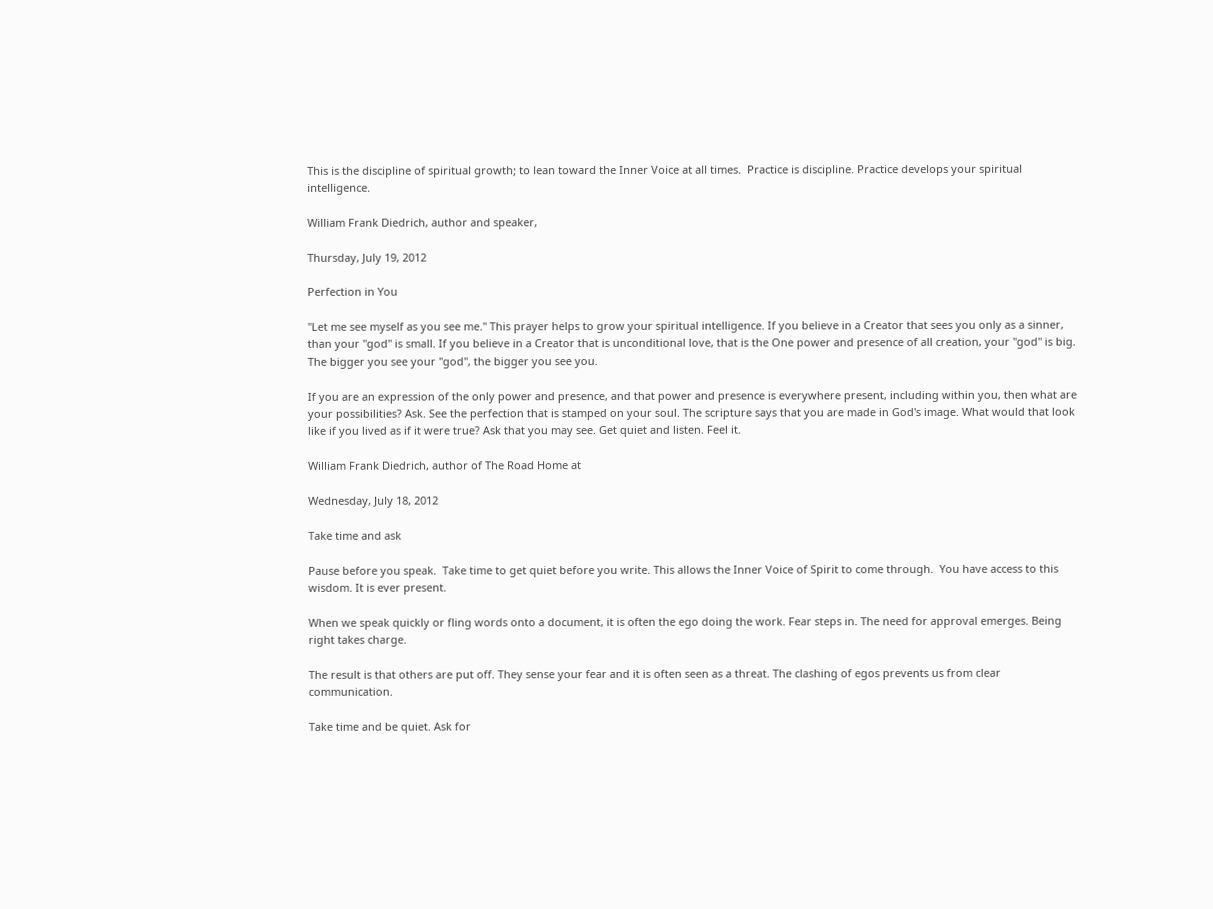This is the discipline of spiritual growth; to lean toward the Inner Voice at all times.  Practice is discipline. Practice develops your spiritual intelligence.

William Frank Diedrich, author and speaker,

Thursday, July 19, 2012

Perfection in You

"Let me see myself as you see me." This prayer helps to grow your spiritual intelligence. If you believe in a Creator that sees you only as a sinner, than your "god" is small. If you believe in a Creator that is unconditional love, that is the One power and presence of all creation, your "god" is big. The bigger you see your "god", the bigger you see you.

If you are an expression of the only power and presence, and that power and presence is everywhere present, including within you, then what are your possibilities? Ask. See the perfection that is stamped on your soul. The scripture says that you are made in God's image. What would that look like if you lived as if it were true? Ask that you may see. Get quiet and listen. Feel it.

William Frank Diedrich, author of The Road Home at

Wednesday, July 18, 2012

Take time and ask

Pause before you speak.  Take time to get quiet before you write. This allows the Inner Voice of Spirit to come through.  You have access to this wisdom. It is ever present.

When we speak quickly or fling words onto a document, it is often the ego doing the work. Fear steps in. The need for approval emerges. Being right takes charge.

The result is that others are put off. They sense your fear and it is often seen as a threat. The clashing of egos prevents us from clear communication.

Take time and be quiet. Ask for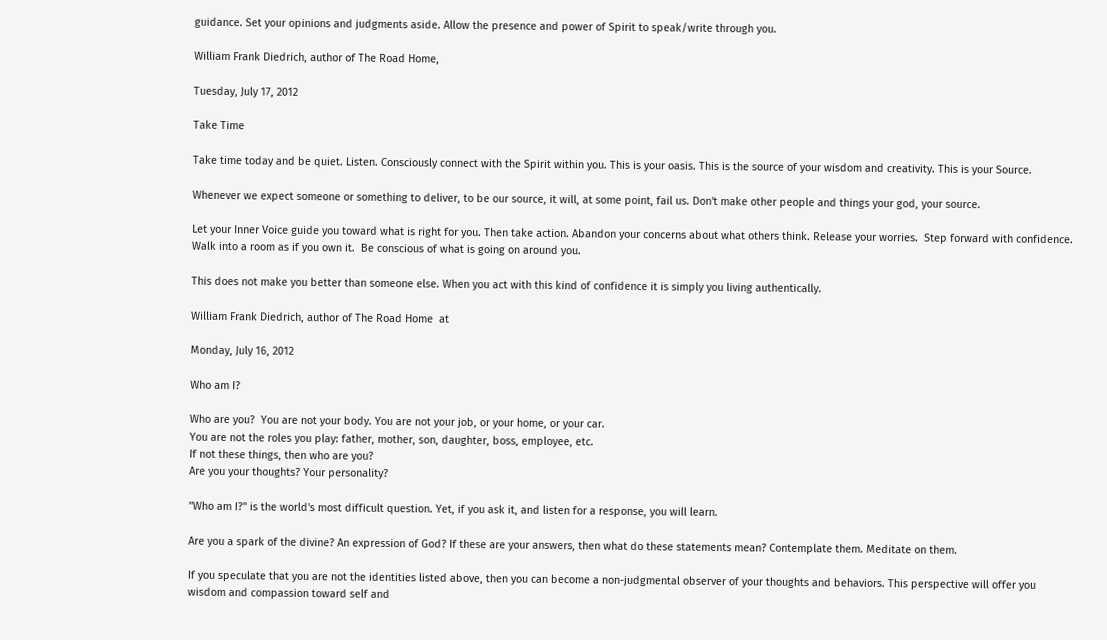guidance. Set your opinions and judgments aside. Allow the presence and power of Spirit to speak/write through you.

William Frank Diedrich, author of The Road Home,

Tuesday, July 17, 2012

Take Time

Take time today and be quiet. Listen. Consciously connect with the Spirit within you. This is your oasis. This is the source of your wisdom and creativity. This is your Source.

Whenever we expect someone or something to deliver, to be our source, it will, at some point, fail us. Don't make other people and things your god, your source.

Let your Inner Voice guide you toward what is right for you. Then take action. Abandon your concerns about what others think. Release your worries.  Step forward with confidence. Walk into a room as if you own it.  Be conscious of what is going on around you.

This does not make you better than someone else. When you act with this kind of confidence it is simply you living authentically.

William Frank Diedrich, author of The Road Home  at

Monday, July 16, 2012

Who am I?

Who are you?  You are not your body. You are not your job, or your home, or your car.
You are not the roles you play: father, mother, son, daughter, boss, employee, etc.
If not these things, then who are you?
Are you your thoughts? Your personality?

"Who am I?" is the world's most difficult question. Yet, if you ask it, and listen for a response, you will learn.

Are you a spark of the divine? An expression of God? If these are your answers, then what do these statements mean? Contemplate them. Meditate on them.

If you speculate that you are not the identities listed above, then you can become a non-judgmental observer of your thoughts and behaviors. This perspective will offer you wisdom and compassion toward self and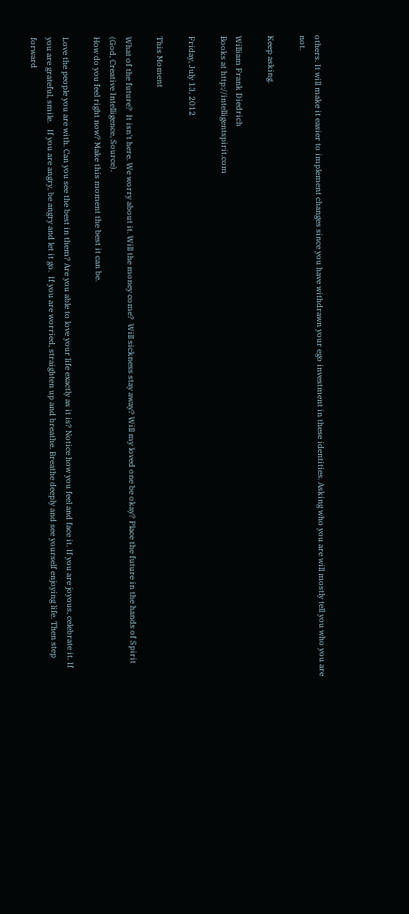others. It will make it easier to implement changes since you have withdrawn your ego investment in these identities. Asking who you are will mostly tell you who you are not.

Keep asking.

William Frank Diedrich
Books at http://intelligentspirit.com

Friday, July 13, 2012

This Moment

What of the future?  It isn't here. We worry about it. Will the money come?  Will sickness stay away? Will my loved one be okay? Place the future in the hands of Spirit (God, Creative Intelligence, Source).
How do you feel right now? Make this moment the best it can be.

Love the people you are with. Can you see the best in them? Are you able to love your life exactly as it is? Notice how you feel and face it. If you are joyous, celebrate it. If you are grateful, smile.   If you are angry, be angry and let it go.  If you are worried, straighten up and breathe. Breathe deeply and see yourself enjoying life. Then step forward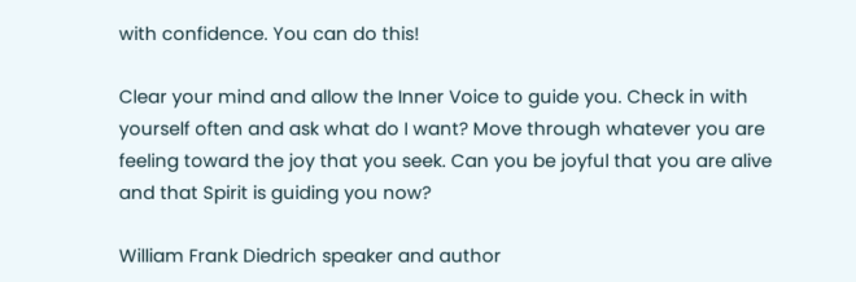with confidence. You can do this!

Clear your mind and allow the Inner Voice to guide you. Check in with yourself often and ask what do I want? Move through whatever you are feeling toward the joy that you seek. Can you be joyful that you are alive and that Spirit is guiding you now?

William Frank Diedrich speaker and author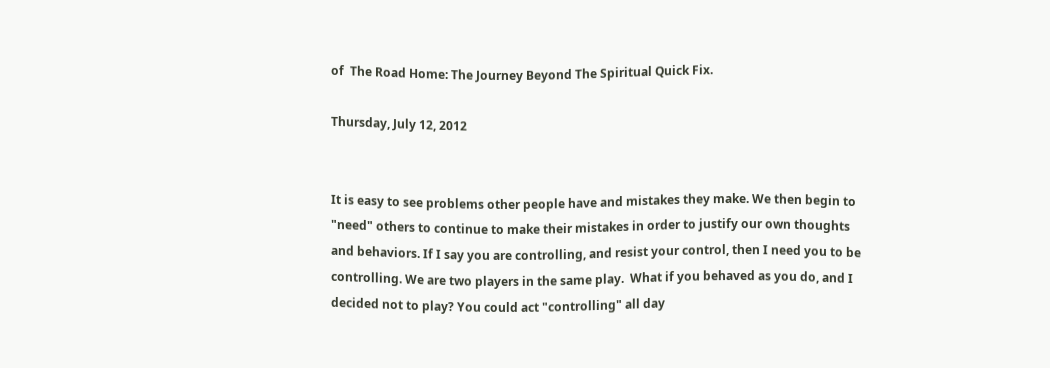of  The Road Home: The Journey Beyond The Spiritual Quick Fix.

Thursday, July 12, 2012


It is easy to see problems other people have and mistakes they make. We then begin to "need" others to continue to make their mistakes in order to justify our own thoughts and behaviors. If I say you are controlling, and resist your control, then I need you to be controlling. We are two players in the same play.  What if you behaved as you do, and I decided not to play? You could act "controlling" all day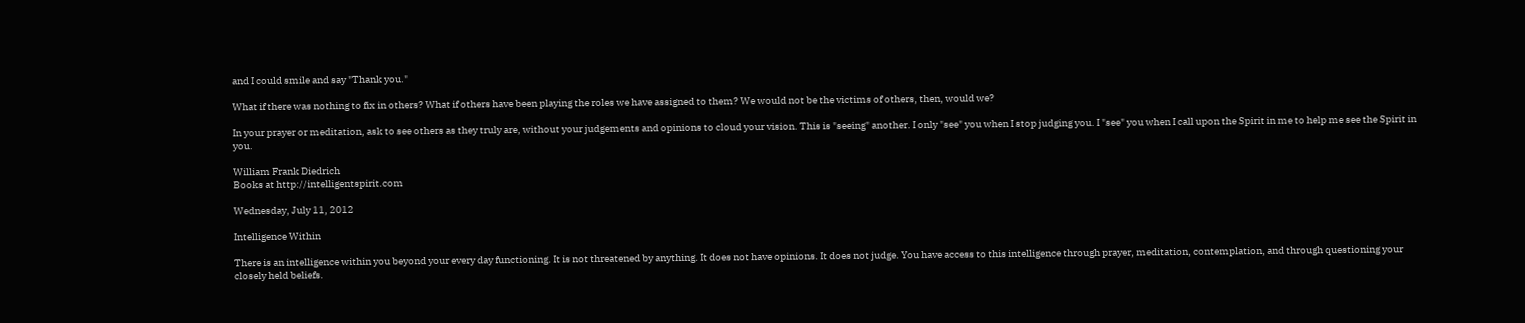and I could smile and say "Thank you."

What if there was nothing to fix in others? What if others have been playing the roles we have assigned to them? We would not be the victims of others, then, would we?

In your prayer or meditation, ask to see others as they truly are, without your judgements and opinions to cloud your vision. This is "seeing" another. I only "see" you when I stop judging you. I "see" you when I call upon the Spirit in me to help me see the Spirit in you.

William Frank Diedrich
Books at http://intelligentspirit.com

Wednesday, July 11, 2012

Intelligence Within

There is an intelligence within you beyond your every day functioning. It is not threatened by anything. It does not have opinions. It does not judge. You have access to this intelligence through prayer, meditation, contemplation, and through questioning your closely held beliefs.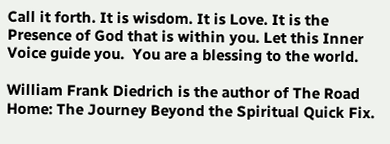Call it forth. It is wisdom. It is Love. It is the Presence of God that is within you. Let this Inner Voice guide you.  You are a blessing to the world.

William Frank Diedrich is the author of The Road Home: The Journey Beyond the Spiritual Quick Fix.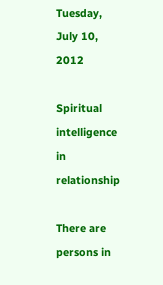Tuesday, July 10, 2012

Spiritual intelligence in relationship

There are persons in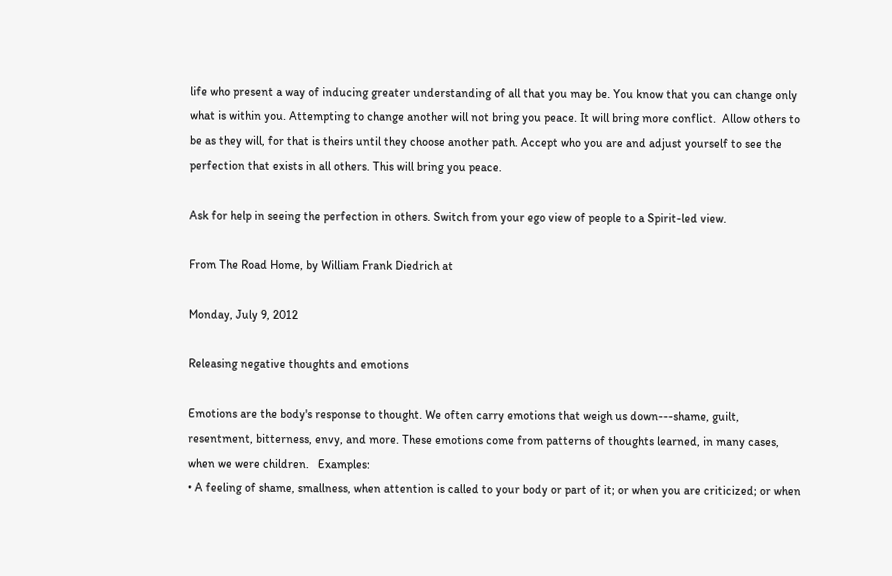life who present a way of inducing greater understanding of all that you may be. You know that you can change only what is within you. Attempting to change another will not bring you peace. It will bring more conflict.  Allow others to be as they will, for that is theirs until they choose another path. Accept who you are and adjust yourself to see the perfection that exists in all others. This will bring you peace.

Ask for help in seeing the perfection in others. Switch from your ego view of people to a Spirit-led view.

From The Road Home, by William Frank Diedrich at

Monday, July 9, 2012

Releasing negative thoughts and emotions

Emotions are the body's response to thought. We often carry emotions that weigh us down---shame, guilt, resentment, bitterness, envy, and more. These emotions come from patterns of thoughts learned, in many cases, when we were children.   Examples:
• A feeling of shame, smallness, when attention is called to your body or part of it; or when you are criticized; or when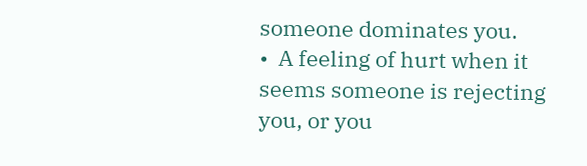someone dominates you.
•  A feeling of hurt when it seems someone is rejecting you, or you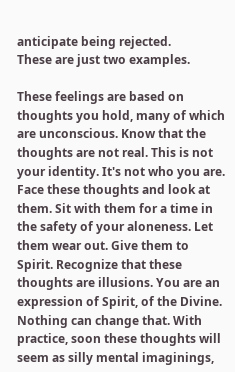anticipate being rejected.
These are just two examples.

These feelings are based on thoughts you hold, many of which are unconscious. Know that the thoughts are not real. This is not your identity. It's not who you are. Face these thoughts and look at them. Sit with them for a time in the safety of your aloneness. Let them wear out. Give them to Spirit. Recognize that these thoughts are illusions. You are an expression of Spirit, of the Divine. Nothing can change that. With practice, soon these thoughts will seem as silly mental imaginings,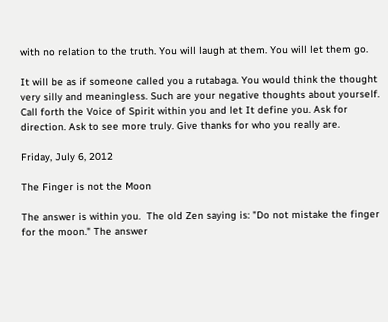with no relation to the truth. You will laugh at them. You will let them go.

It will be as if someone called you a rutabaga. You would think the thought very silly and meaningless. Such are your negative thoughts about yourself.  Call forth the Voice of Spirit within you and let It define you. Ask for direction. Ask to see more truly. Give thanks for who you really are.

Friday, July 6, 2012

The Finger is not the Moon

The answer is within you.  The old Zen saying is: "Do not mistake the finger for the moon." The answer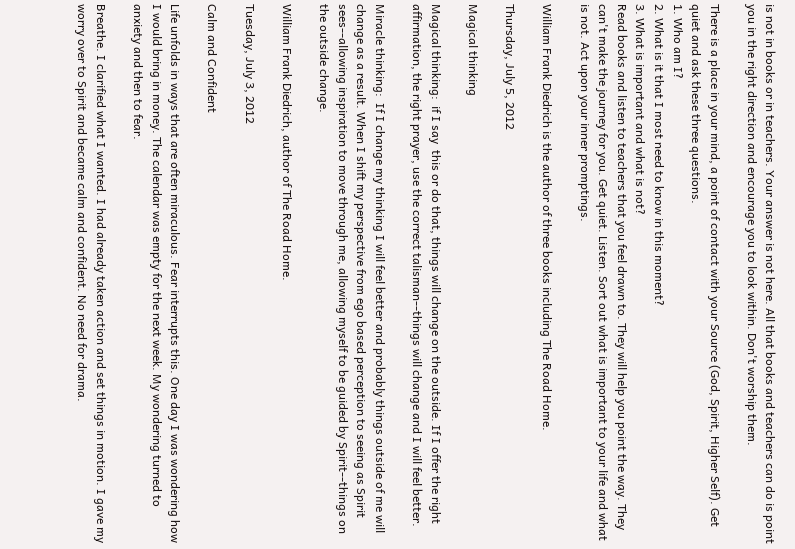is not in books or in teachers. Your answer is not here. All that books and teachers can do is point you in the right direction and encourage you to look within. Don't worship them.

There is a place in your mind, a point of contact with your Source (God, Spirit, Higher Self). Get quiet and ask these three questions.
1. Who am I?
2. What is it that I most need to know in this moment?
3. What is important and what is not?
Read books and listen to teachers that you feel drawn to. They will help you point the way. They can't make the journey for you. Get quiet. Listen. Sort out what is important to your life and what is not. Act upon your inner promptings.

William Frank Diedrich is the author of three books including The Road Home.

Thursday, July 5, 2012

Magical thinking

Magical thinking:  if I say  this or do that, things will change on the outside. If I offer the right affirmation, the right prayer, use the correct talisman--things will change and I will feel better.

Miracle thinking:  If I change my thinking I will feel better and probably things outside of me will change as a result. When I shift my perspective from ego based perception to seeing as Spirit sees--allowing inspiration to move through me, allowing myself to be guided by Spirit--things on the outside change.

William Frank Diedrich, author of The Road Home.

Tuesday, July 3, 2012

Calm and Confident

Life unfolds in ways that are often miraculous. Fear interrupts this. One day I was wondering how I would bring in money. The calendar was empty for the next week. My wondering turned to anxiety and then to fear.

Breathe. I clarified what I wanted. I had already taken action and set things in motion. I gave my worry over to Spirit and became calm and confident. No need for drama.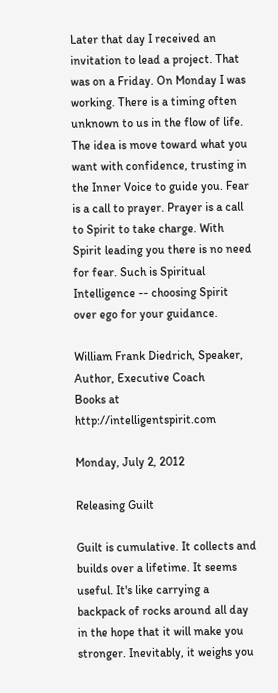Later that day I received an invitation to lead a project. That was on a Friday. On Monday I was working. There is a timing often unknown to us in the flow of life.  The idea is move toward what you want with confidence, trusting in the Inner Voice to guide you. Fear is a call to prayer. Prayer is a call to Spirit to take charge. With Spirit leading you there is no need for fear. Such is Spiritual Intelligence -- choosing Spirit over ego for your guidance.

William Frank Diedrich, Speaker, Author, Executive Coach
Books at http://intelligentspirit.com

Monday, July 2, 2012

Releasing Guilt

Guilt is cumulative. It collects and builds over a lifetime. It seems useful. It's like carrying a backpack of rocks around all day in the hope that it will make you stronger. Inevitably, it weighs you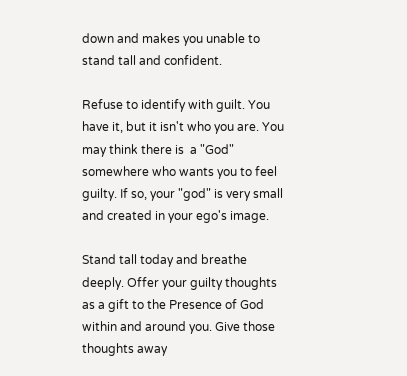down and makes you unable to stand tall and confident.

Refuse to identify with guilt. You have it, but it isn't who you are. You may think there is  a "God" somewhere who wants you to feel guilty. If so, your "god" is very small and created in your ego's image.

Stand tall today and breathe deeply. Offer your guilty thoughts as a gift to the Presence of God within and around you. Give those thoughts away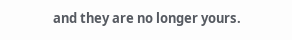and they are no longer yours.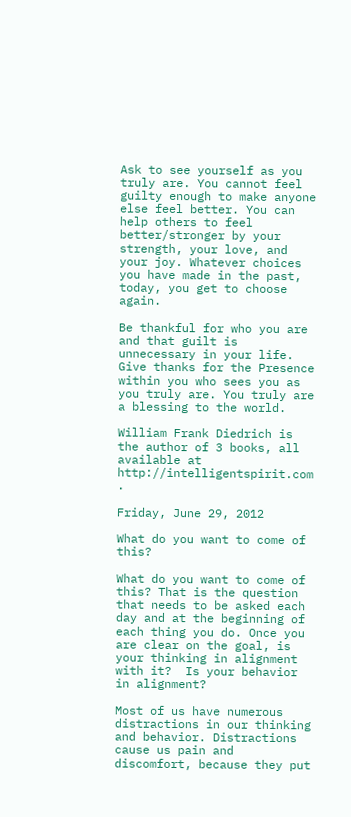Ask to see yourself as you truly are. You cannot feel guilty enough to make anyone else feel better. You can help others to feel better/stronger by your strength, your love, and your joy. Whatever choices you have made in the past, today, you get to choose again.

Be thankful for who you are and that guilt is unnecessary in your life.  Give thanks for the Presence within you who sees you as you truly are. You truly are a blessing to the world.

William Frank Diedrich is the author of 3 books, all available at http://intelligentspirit.com .

Friday, June 29, 2012

What do you want to come of this?

What do you want to come of this? That is the question that needs to be asked each day and at the beginning of each thing you do. Once you are clear on the goal, is your thinking in alignment with it?  Is your behavior in alignment?

Most of us have numerous distractions in our thinking and behavior. Distractions cause us pain and discomfort, because they put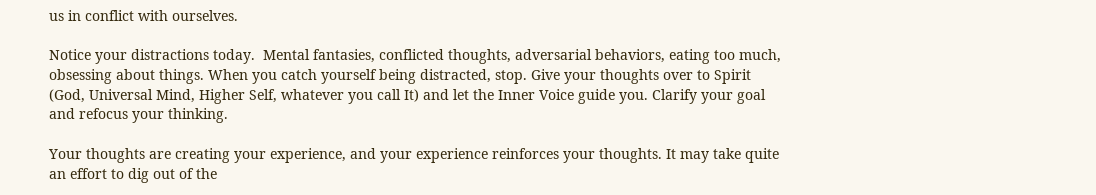us in conflict with ourselves.

Notice your distractions today.  Mental fantasies, conflicted thoughts, adversarial behaviors, eating too much, obsessing about things. When you catch yourself being distracted, stop. Give your thoughts over to Spirit (God, Universal Mind, Higher Self, whatever you call It) and let the Inner Voice guide you. Clarify your goal and refocus your thinking.

Your thoughts are creating your experience, and your experience reinforces your thoughts. It may take quite an effort to dig out of the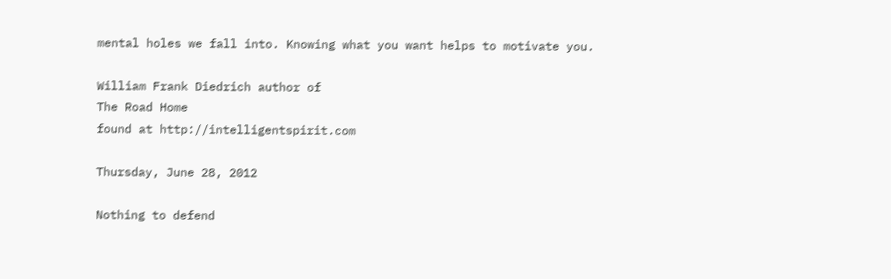mental holes we fall into. Knowing what you want helps to motivate you.

William Frank Diedrich author of
The Road Home
found at http://intelligentspirit.com

Thursday, June 28, 2012

Nothing to defend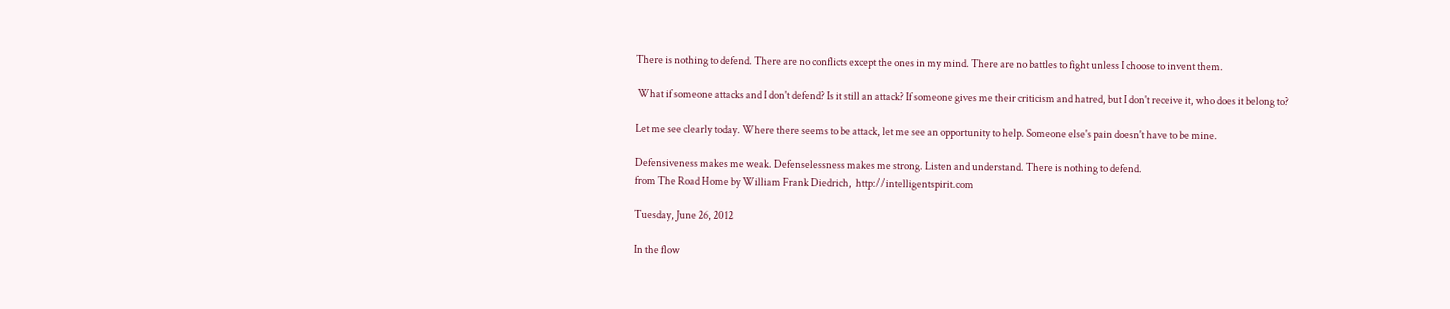There is nothing to defend. There are no conflicts except the ones in my mind. There are no battles to fight unless I choose to invent them.

 What if someone attacks and I don't defend? Is it still an attack? If someone gives me their criticism and hatred, but I don't receive it, who does it belong to?

Let me see clearly today. Where there seems to be attack, let me see an opportunity to help. Someone else's pain doesn't have to be mine.

Defensiveness makes me weak. Defenselessness makes me strong. Listen and understand. There is nothing to defend.
from The Road Home by William Frank Diedrich,  http://intelligentspirit.com

Tuesday, June 26, 2012

In the flow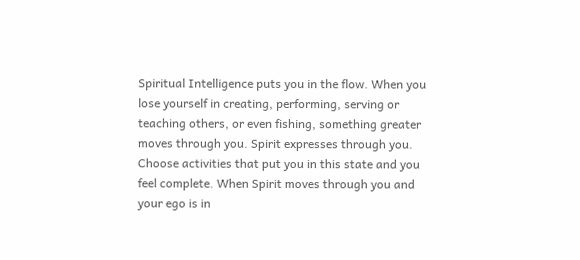Spiritual Intelligence puts you in the flow. When you lose yourself in creating, performing, serving or teaching others, or even fishing, something greater moves through you. Spirit expresses through you. Choose activities that put you in this state and you feel complete. When Spirit moves through you and your ego is in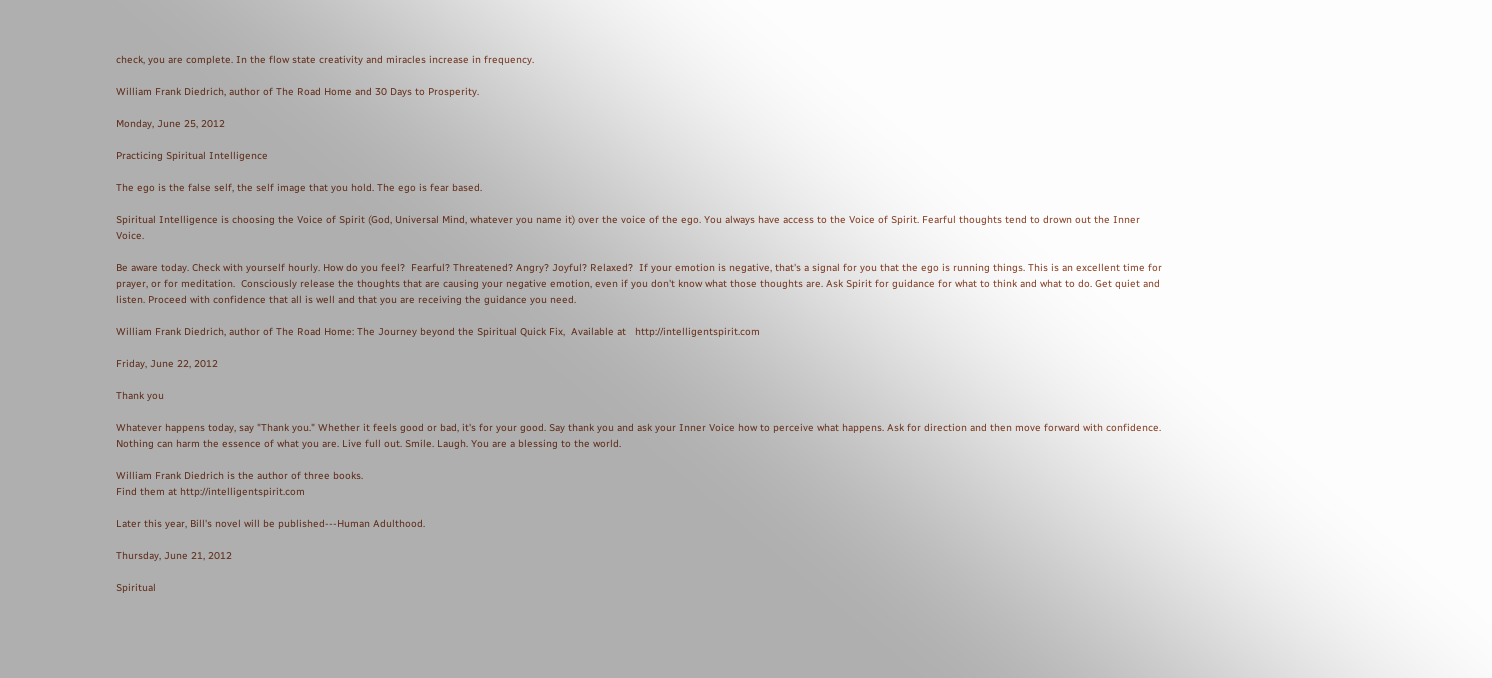check, you are complete. In the flow state creativity and miracles increase in frequency.

William Frank Diedrich, author of The Road Home and 30 Days to Prosperity.

Monday, June 25, 2012

Practicing Spiritual Intelligence

The ego is the false self, the self image that you hold. The ego is fear based.

Spiritual Intelligence is choosing the Voice of Spirit (God, Universal Mind, whatever you name it) over the voice of the ego. You always have access to the Voice of Spirit. Fearful thoughts tend to drown out the Inner Voice.

Be aware today. Check with yourself hourly. How do you feel?  Fearful? Threatened? Angry? Joyful? Relaxed?  If your emotion is negative, that's a signal for you that the ego is running things. This is an excellent time for prayer, or for meditation.  Consciously release the thoughts that are causing your negative emotion, even if you don't know what those thoughts are. Ask Spirit for guidance for what to think and what to do. Get quiet and listen. Proceed with confidence that all is well and that you are receiving the guidance you need.

William Frank Diedrich, author of The Road Home: The Journey beyond the Spiritual Quick Fix,  Available at   http://intelligentspirit.com

Friday, June 22, 2012

Thank you

Whatever happens today, say "Thank you." Whether it feels good or bad, it's for your good. Say thank you and ask your Inner Voice how to perceive what happens. Ask for direction and then move forward with confidence. Nothing can harm the essence of what you are. Live full out. Smile. Laugh. You are a blessing to the world.

William Frank Diedrich is the author of three books.
Find them at http://intelligentspirit.com

Later this year, Bill's novel will be published---Human Adulthood.

Thursday, June 21, 2012

Spiritual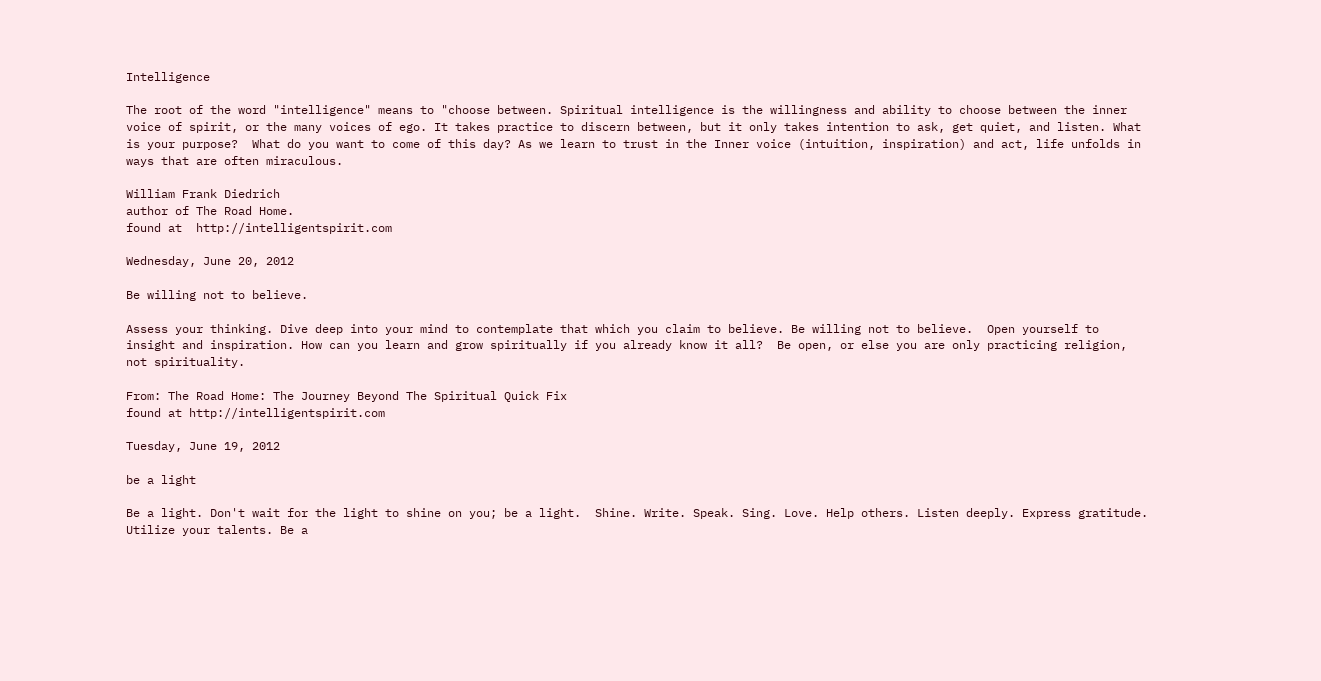Intelligence

The root of the word "intelligence" means to "choose between. Spiritual intelligence is the willingness and ability to choose between the inner voice of spirit, or the many voices of ego. It takes practice to discern between, but it only takes intention to ask, get quiet, and listen. What is your purpose?  What do you want to come of this day? As we learn to trust in the Inner voice (intuition, inspiration) and act, life unfolds in ways that are often miraculous.

William Frank Diedrich
author of The Road Home.
found at  http://intelligentspirit.com

Wednesday, June 20, 2012

Be willing not to believe.

Assess your thinking. Dive deep into your mind to contemplate that which you claim to believe. Be willing not to believe.  Open yourself to insight and inspiration. How can you learn and grow spiritually if you already know it all?  Be open, or else you are only practicing religion, not spirituality.

From: The Road Home: The Journey Beyond The Spiritual Quick Fix
found at http://intelligentspirit.com

Tuesday, June 19, 2012

be a light

Be a light. Don't wait for the light to shine on you; be a light.  Shine. Write. Speak. Sing. Love. Help others. Listen deeply. Express gratitude. Utilize your talents. Be a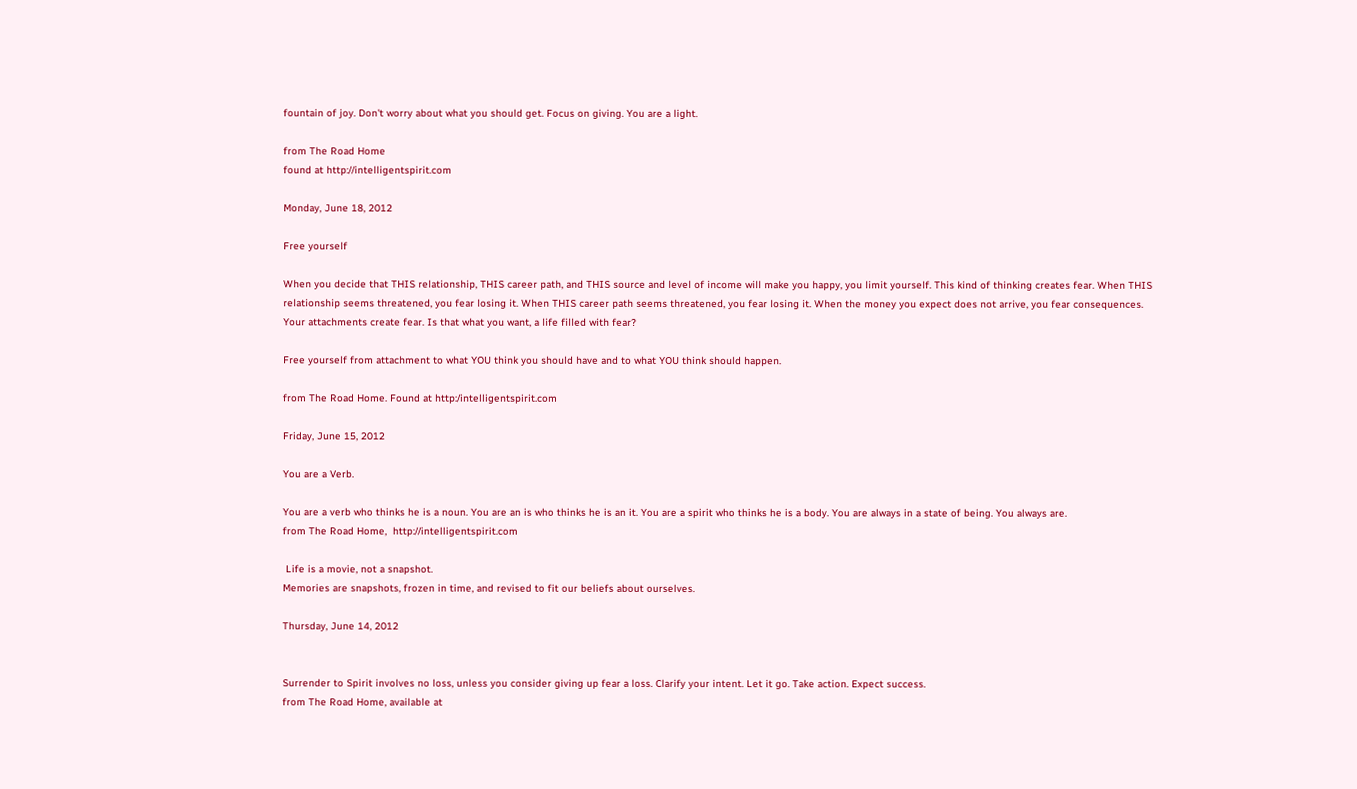fountain of joy. Don't worry about what you should get. Focus on giving. You are a light.

from The Road Home
found at http://intelligentspirit.com

Monday, June 18, 2012

Free yourself

When you decide that THIS relationship, THIS career path, and THIS source and level of income will make you happy, you limit yourself. This kind of thinking creates fear. When THIS relationship seems threatened, you fear losing it. When THIS career path seems threatened, you fear losing it. When the money you expect does not arrive, you fear consequences. Your attachments create fear. Is that what you want, a life filled with fear?

Free yourself from attachment to what YOU think you should have and to what YOU think should happen.

from The Road Home. Found at http:/intelligentspirit.com

Friday, June 15, 2012

You are a Verb.

You are a verb who thinks he is a noun. You are an is who thinks he is an it. You are a spirit who thinks he is a body. You are always in a state of being. You always are.
from The Road Home,  http://intelligentspirit.com

 Life is a movie, not a snapshot.
Memories are snapshots, frozen in time, and revised to fit our beliefs about ourselves.

Thursday, June 14, 2012


Surrender to Spirit involves no loss, unless you consider giving up fear a loss. Clarify your intent. Let it go. Take action. Expect success.
from The Road Home, available at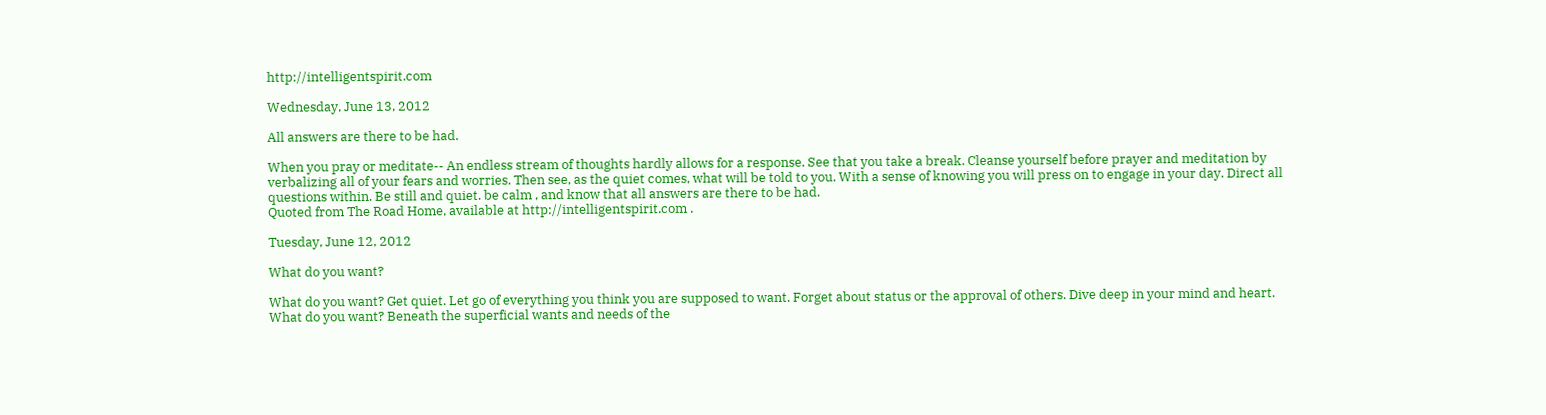http://intelligentspirit.com

Wednesday, June 13, 2012

All answers are there to be had.

When you pray or meditate-- An endless stream of thoughts hardly allows for a response. See that you take a break. Cleanse yourself before prayer and meditation by verbalizing all of your fears and worries. Then see, as the quiet comes, what will be told to you. With a sense of knowing you will press on to engage in your day. Direct all questions within. Be still and quiet. be calm , and know that all answers are there to be had.
Quoted from The Road Home, available at http://intelligentspirit.com .

Tuesday, June 12, 2012

What do you want?

What do you want? Get quiet. Let go of everything you think you are supposed to want. Forget about status or the approval of others. Dive deep in your mind and heart. What do you want? Beneath the superficial wants and needs of the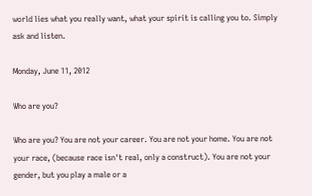world lies what you really want, what your spirit is calling you to. Simply ask and listen.

Monday, June 11, 2012

Who are you?

Who are you? You are not your career. You are not your home. You are not your race, (because race isn't real, only a construct). You are not your gender, but you play a male or a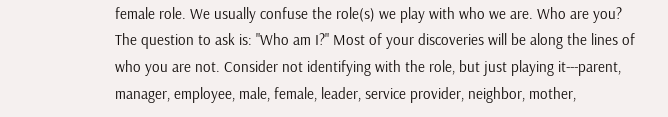female role. We usually confuse the role(s) we play with who we are. Who are you? The question to ask is: "Who am I?" Most of your discoveries will be along the lines of who you are not. Consider not identifying with the role, but just playing it---parent, manager, employee, male, female, leader, service provider, neighbor, mother,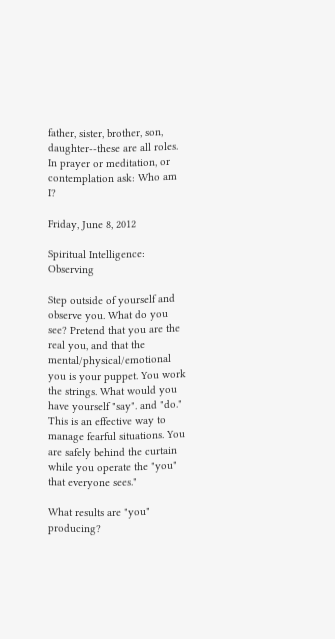father, sister, brother, son, daughter--these are all roles. In prayer or meditation, or contemplation ask: Who am I?

Friday, June 8, 2012

Spiritual Intelligence: Observing

Step outside of yourself and observe you. What do you see? Pretend that you are the real you, and that the mental/physical/emotional you is your puppet. You work the strings. What would you have yourself "say". and "do." This is an effective way to manage fearful situations. You are safely behind the curtain while you operate the "you" that everyone sees."

What results are "you" producing?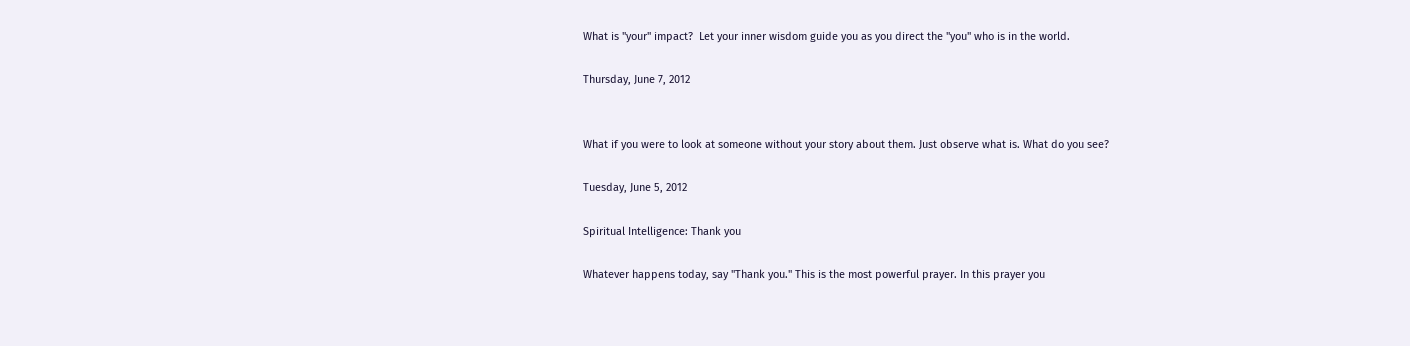What is "your" impact?  Let your inner wisdom guide you as you direct the "you" who is in the world.

Thursday, June 7, 2012


What if you were to look at someone without your story about them. Just observe what is. What do you see?

Tuesday, June 5, 2012

Spiritual Intelligence: Thank you

Whatever happens today, say "Thank you." This is the most powerful prayer. In this prayer you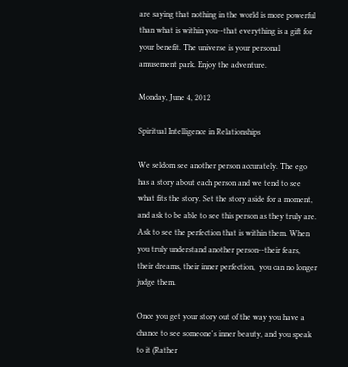are saying that nothing in the world is more powerful than what is within you--that everything is a gift for your benefit. The universe is your personal amusement park. Enjoy the adventure.

Monday, June 4, 2012

Spiritual Intelligence in Relationships

We seldom see another person accurately. The ego has a story about each person and we tend to see what fits the story. Set the story aside for a moment, and ask to be able to see this person as they truly are. Ask to see the perfection that is within them. When you truly understand another person--their fears, their dreams, their inner perfection,  you can no longer judge them.

Once you get your story out of the way you have a chance to see someone's inner beauty, and you speak to it (Rather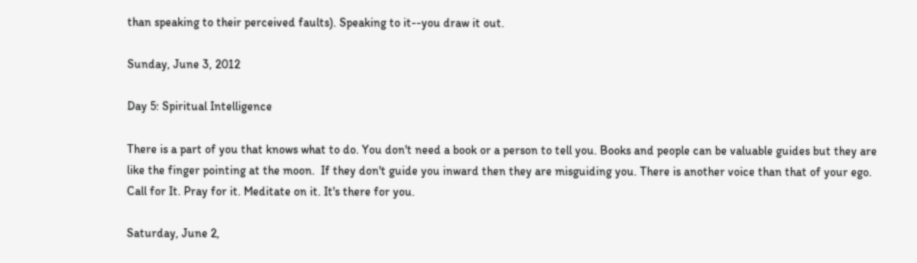than speaking to their perceived faults). Speaking to it--you draw it out.

Sunday, June 3, 2012

Day 5: Spiritual Intelligence

There is a part of you that knows what to do. You don't need a book or a person to tell you. Books and people can be valuable guides but they are like the finger pointing at the moon.  If they don't guide you inward then they are misguiding you. There is another voice than that of your ego. Call for It. Pray for it. Meditate on it. It's there for you.

Saturday, June 2,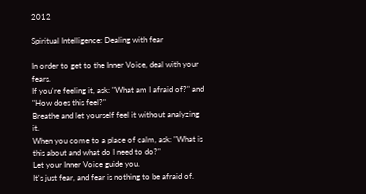2012

Spiritual Intelligence: Dealing with fear

In order to get to the Inner Voice, deal with your fears.
If you're feeling it, ask: "What am I afraid of?" and "How does this feel?"
Breathe and let yourself feel it without analyzing it.
When you come to a place of calm, ask: "What is this about and what do I need to do?"
Let your Inner Voice guide you.
It's just fear, and fear is nothing to be afraid of.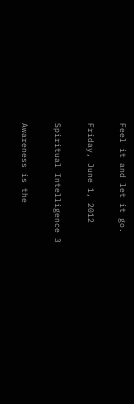Feel it and let it go.

Friday, June 1, 2012

Spiritual Intelligence 3

Awareness is the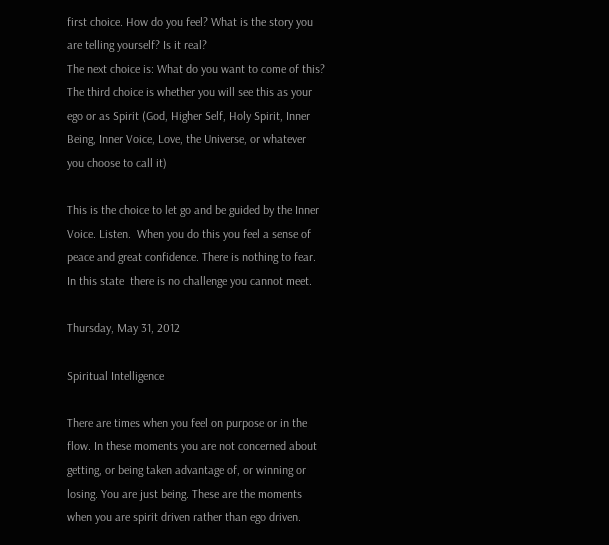first choice. How do you feel? What is the story you are telling yourself? Is it real?
The next choice is: What do you want to come of this?
The third choice is whether you will see this as your ego or as Spirit (God, Higher Self, Holy Spirit, Inner Being, Inner Voice, Love, the Universe, or whatever you choose to call it)

This is the choice to let go and be guided by the Inner Voice. Listen.  When you do this you feel a sense of peace and great confidence. There is nothing to fear. In this state  there is no challenge you cannot meet.

Thursday, May 31, 2012

Spiritual Intelligence

There are times when you feel on purpose or in the flow. In these moments you are not concerned about getting, or being taken advantage of, or winning or losing. You are just being. These are the moments when you are spirit driven rather than ego driven.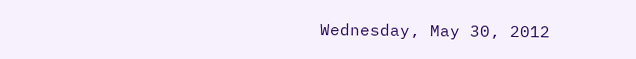Wednesday, May 30, 2012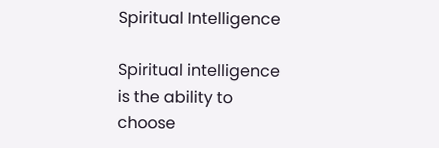Spiritual Intelligence

Spiritual intelligence is the ability to choose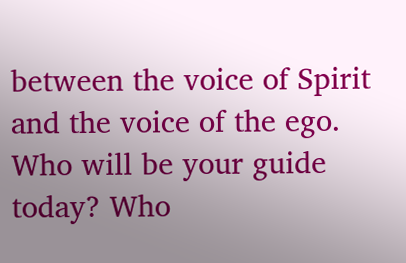between the voice of Spirit and the voice of the ego. Who will be your guide today? Who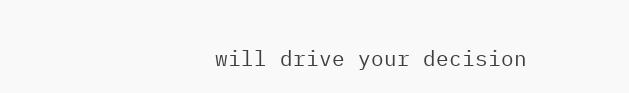will drive your decision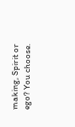making, Spirit or ego? You choose.